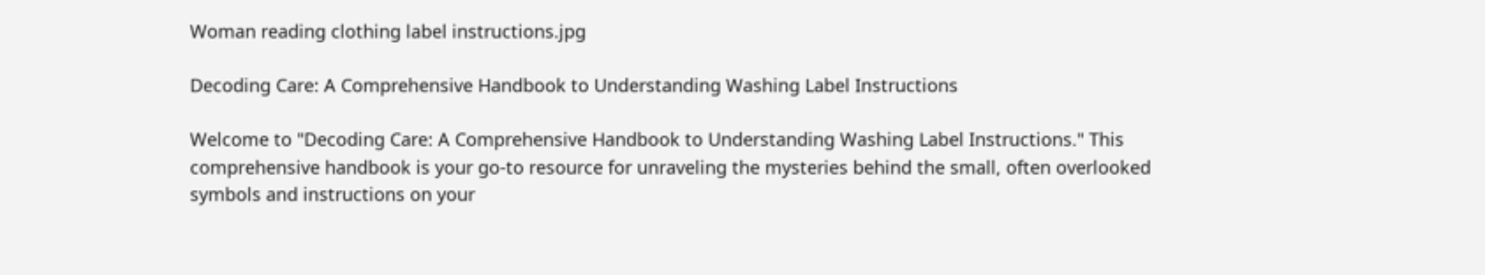Woman reading clothing label instructions.jpg

Decoding Care: A Comprehensive Handbook to Understanding Washing Label Instructions

Welcome to "Decoding Care: A Comprehensive Handbook to Understanding Washing Label Instructions." This comprehensive handbook is your go-to resource for unraveling the mysteries behind the small, often overlooked symbols and instructions on your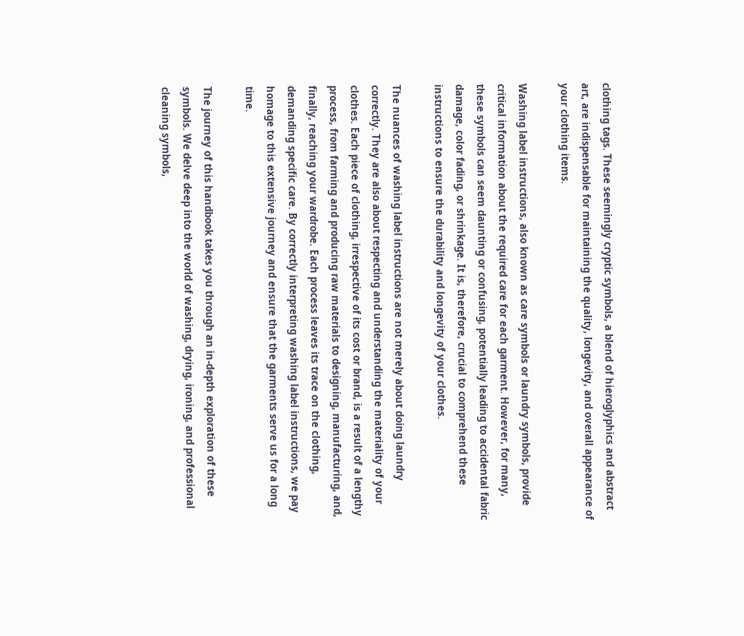clothing tags. These seemingly cryptic symbols, a blend of hieroglyphics and abstract art, are indispensable for maintaining the quality, longevity, and overall appearance of your clothing items.

Washing label instructions, also known as care symbols or laundry symbols, provide critical information about the required care for each garment. However, for many, these symbols can seem daunting or confusing, potentially leading to accidental fabric damage, color fading, or shrinkage. It is, therefore, crucial to comprehend these instructions to ensure the durability and longevity of your clothes.

The nuances of washing label instructions are not merely about doing laundry correctly. They are also about respecting and understanding the materiality of your clothes. Each piece of clothing, irrespective of its cost or brand, is a result of a lengthy process, from farming and producing raw materials to designing, manufacturing, and, finally, reaching your wardrobe. Each process leaves its trace on the clothing, demanding specific care. By correctly interpreting washing label instructions, we pay homage to this extensive journey and ensure that the garments serve us for a long time.

The journey of this handbook takes you through an in-depth exploration of these symbols. We delve deep into the world of washing, drying, ironing, and professional cleaning symbols,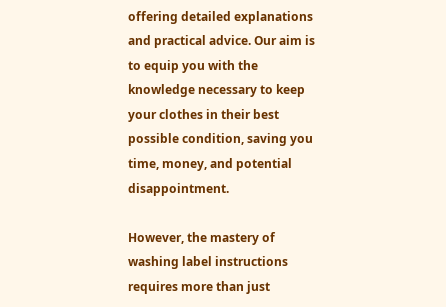offering detailed explanations and practical advice. Our aim is to equip you with the knowledge necessary to keep your clothes in their best possible condition, saving you time, money, and potential disappointment.

However, the mastery of washing label instructions requires more than just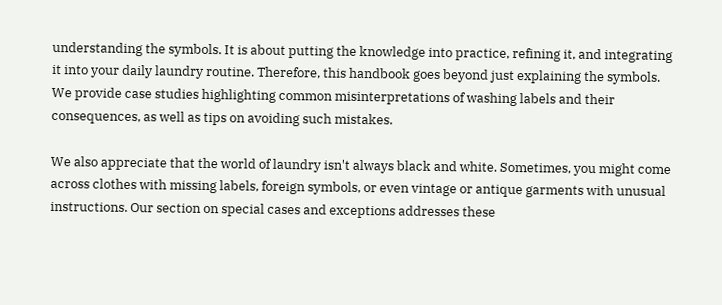understanding the symbols. It is about putting the knowledge into practice, refining it, and integrating it into your daily laundry routine. Therefore, this handbook goes beyond just explaining the symbols. We provide case studies highlighting common misinterpretations of washing labels and their consequences, as well as tips on avoiding such mistakes.

We also appreciate that the world of laundry isn't always black and white. Sometimes, you might come across clothes with missing labels, foreign symbols, or even vintage or antique garments with unusual instructions. Our section on special cases and exceptions addresses these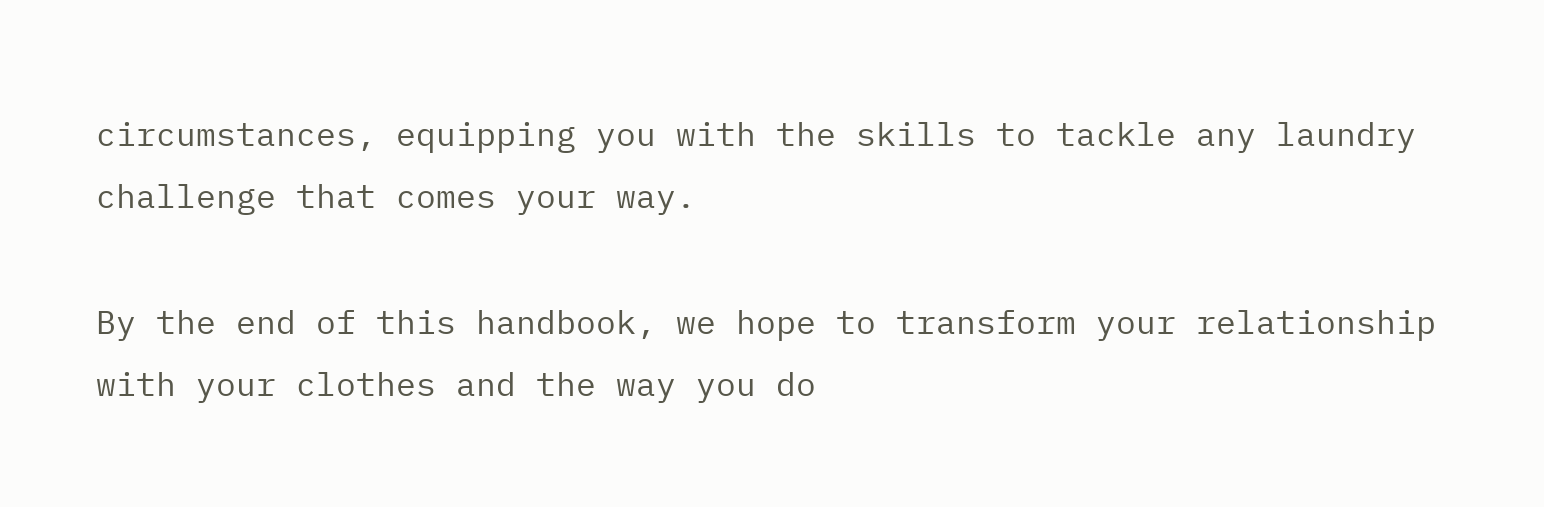circumstances, equipping you with the skills to tackle any laundry challenge that comes your way.

By the end of this handbook, we hope to transform your relationship with your clothes and the way you do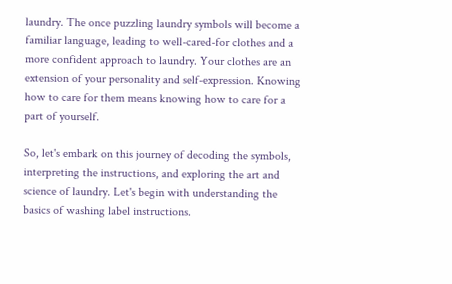laundry. The once puzzling laundry symbols will become a familiar language, leading to well-cared-for clothes and a more confident approach to laundry. Your clothes are an extension of your personality and self-expression. Knowing how to care for them means knowing how to care for a part of yourself.

So, let's embark on this journey of decoding the symbols, interpreting the instructions, and exploring the art and science of laundry. Let's begin with understanding the basics of washing label instructions.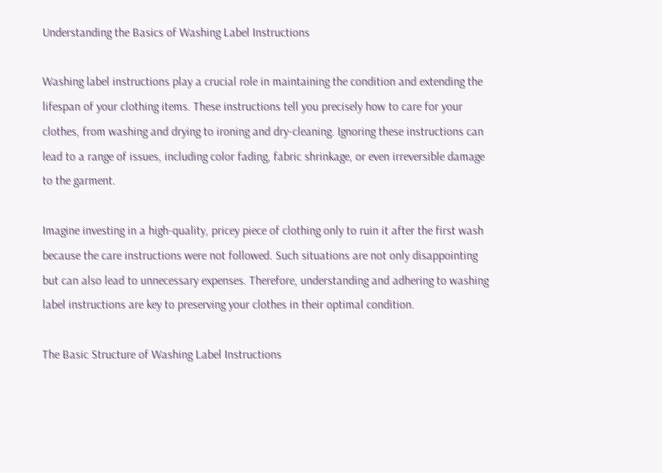Understanding the Basics of Washing Label Instructions

Washing label instructions play a crucial role in maintaining the condition and extending the lifespan of your clothing items. These instructions tell you precisely how to care for your clothes, from washing and drying to ironing and dry-cleaning. Ignoring these instructions can lead to a range of issues, including color fading, fabric shrinkage, or even irreversible damage to the garment.

Imagine investing in a high-quality, pricey piece of clothing only to ruin it after the first wash because the care instructions were not followed. Such situations are not only disappointing but can also lead to unnecessary expenses. Therefore, understanding and adhering to washing label instructions are key to preserving your clothes in their optimal condition.

The Basic Structure of Washing Label Instructions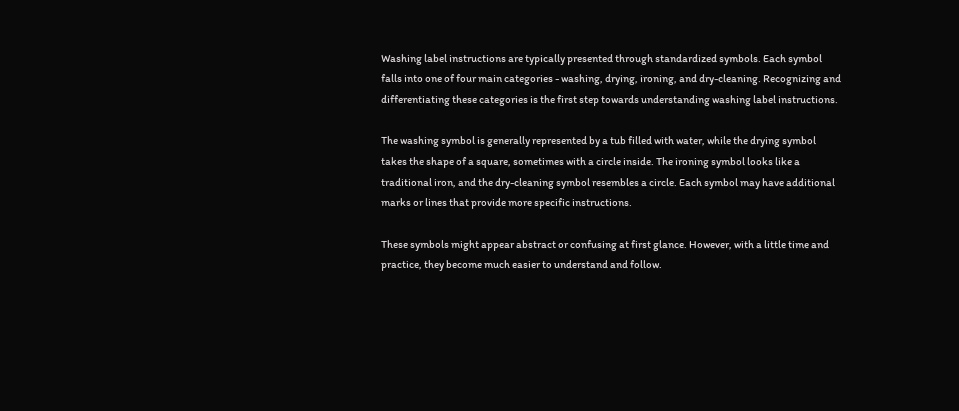Washing label instructions are typically presented through standardized symbols. Each symbol falls into one of four main categories - washing, drying, ironing, and dry-cleaning. Recognizing and differentiating these categories is the first step towards understanding washing label instructions.

The washing symbol is generally represented by a tub filled with water, while the drying symbol takes the shape of a square, sometimes with a circle inside. The ironing symbol looks like a traditional iron, and the dry-cleaning symbol resembles a circle. Each symbol may have additional marks or lines that provide more specific instructions.

These symbols might appear abstract or confusing at first glance. However, with a little time and practice, they become much easier to understand and follow.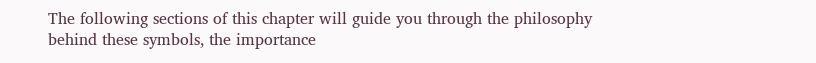The following sections of this chapter will guide you through the philosophy behind these symbols, the importance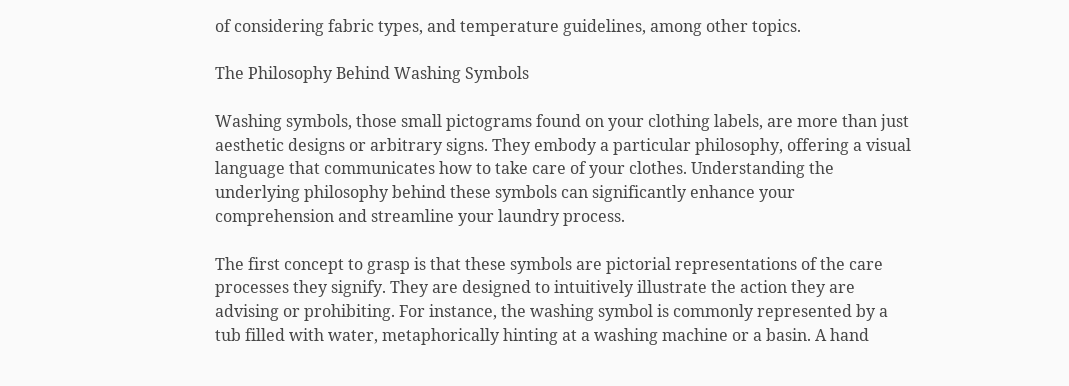of considering fabric types, and temperature guidelines, among other topics.

The Philosophy Behind Washing Symbols

Washing symbols, those small pictograms found on your clothing labels, are more than just aesthetic designs or arbitrary signs. They embody a particular philosophy, offering a visual language that communicates how to take care of your clothes. Understanding the underlying philosophy behind these symbols can significantly enhance your comprehension and streamline your laundry process.

The first concept to grasp is that these symbols are pictorial representations of the care processes they signify. They are designed to intuitively illustrate the action they are advising or prohibiting. For instance, the washing symbol is commonly represented by a tub filled with water, metaphorically hinting at a washing machine or a basin. A hand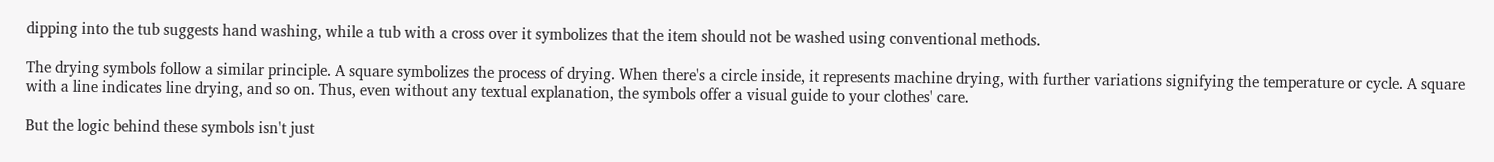dipping into the tub suggests hand washing, while a tub with a cross over it symbolizes that the item should not be washed using conventional methods.

The drying symbols follow a similar principle. A square symbolizes the process of drying. When there's a circle inside, it represents machine drying, with further variations signifying the temperature or cycle. A square with a line indicates line drying, and so on. Thus, even without any textual explanation, the symbols offer a visual guide to your clothes' care.

But the logic behind these symbols isn't just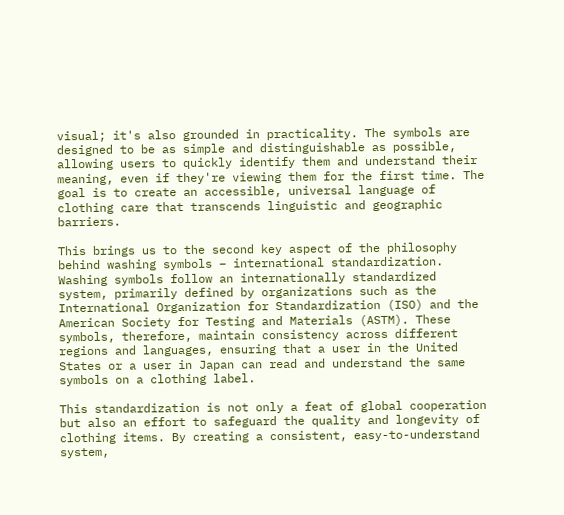visual; it's also grounded in practicality. The symbols are designed to be as simple and distinguishable as possible, allowing users to quickly identify them and understand their meaning, even if they're viewing them for the first time. The goal is to create an accessible, universal language of clothing care that transcends linguistic and geographic barriers.

This brings us to the second key aspect of the philosophy behind washing symbols – international standardization. Washing symbols follow an internationally standardized system, primarily defined by organizations such as the International Organization for Standardization (ISO) and the American Society for Testing and Materials (ASTM). These symbols, therefore, maintain consistency across different regions and languages, ensuring that a user in the United States or a user in Japan can read and understand the same symbols on a clothing label.

This standardization is not only a feat of global cooperation but also an effort to safeguard the quality and longevity of clothing items. By creating a consistent, easy-to-understand system,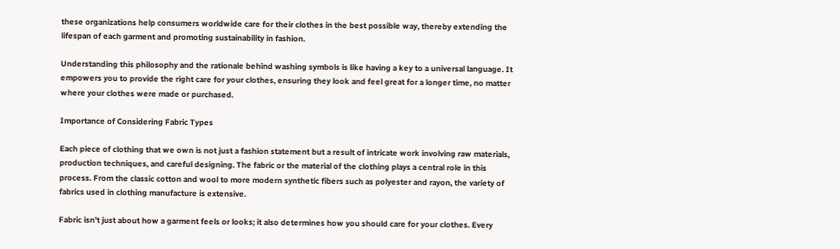these organizations help consumers worldwide care for their clothes in the best possible way, thereby extending the lifespan of each garment and promoting sustainability in fashion.

Understanding this philosophy and the rationale behind washing symbols is like having a key to a universal language. It empowers you to provide the right care for your clothes, ensuring they look and feel great for a longer time, no matter where your clothes were made or purchased.

Importance of Considering Fabric Types

Each piece of clothing that we own is not just a fashion statement but a result of intricate work involving raw materials, production techniques, and careful designing. The fabric or the material of the clothing plays a central role in this process. From the classic cotton and wool to more modern synthetic fibers such as polyester and rayon, the variety of fabrics used in clothing manufacture is extensive.

Fabric isn't just about how a garment feels or looks; it also determines how you should care for your clothes. Every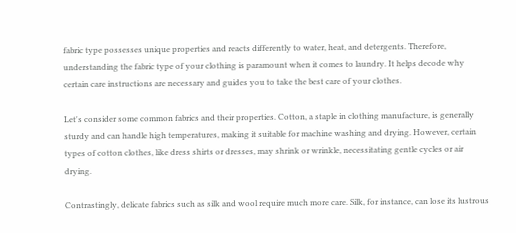fabric type possesses unique properties and reacts differently to water, heat, and detergents. Therefore, understanding the fabric type of your clothing is paramount when it comes to laundry. It helps decode why certain care instructions are necessary and guides you to take the best care of your clothes.

Let's consider some common fabrics and their properties. Cotton, a staple in clothing manufacture, is generally sturdy and can handle high temperatures, making it suitable for machine washing and drying. However, certain types of cotton clothes, like dress shirts or dresses, may shrink or wrinkle, necessitating gentle cycles or air drying.

Contrastingly, delicate fabrics such as silk and wool require much more care. Silk, for instance, can lose its lustrous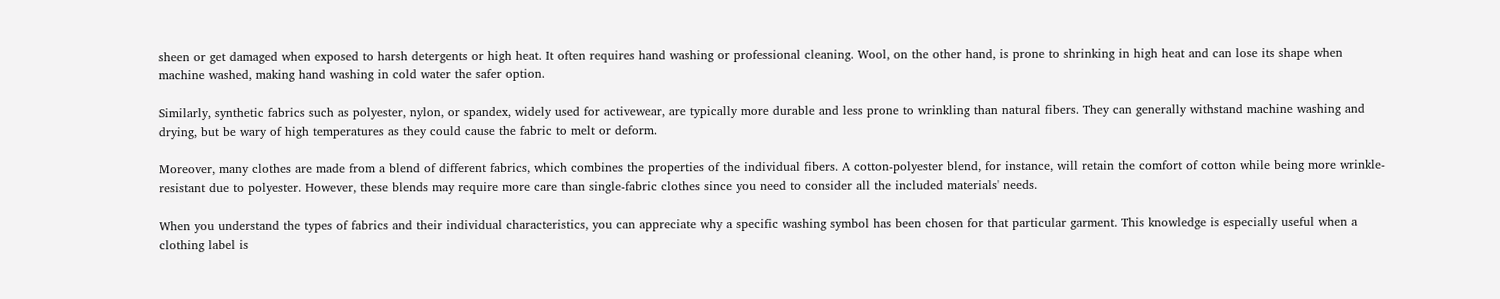sheen or get damaged when exposed to harsh detergents or high heat. It often requires hand washing or professional cleaning. Wool, on the other hand, is prone to shrinking in high heat and can lose its shape when machine washed, making hand washing in cold water the safer option.

Similarly, synthetic fabrics such as polyester, nylon, or spandex, widely used for activewear, are typically more durable and less prone to wrinkling than natural fibers. They can generally withstand machine washing and drying, but be wary of high temperatures as they could cause the fabric to melt or deform.

Moreover, many clothes are made from a blend of different fabrics, which combines the properties of the individual fibers. A cotton-polyester blend, for instance, will retain the comfort of cotton while being more wrinkle-resistant due to polyester. However, these blends may require more care than single-fabric clothes since you need to consider all the included materials' needs.

When you understand the types of fabrics and their individual characteristics, you can appreciate why a specific washing symbol has been chosen for that particular garment. This knowledge is especially useful when a clothing label is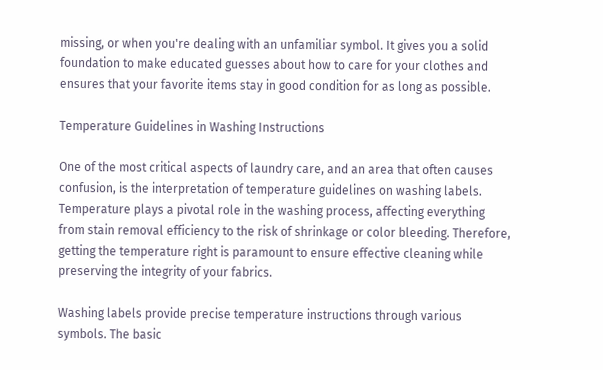missing, or when you're dealing with an unfamiliar symbol. It gives you a solid foundation to make educated guesses about how to care for your clothes and ensures that your favorite items stay in good condition for as long as possible.

Temperature Guidelines in Washing Instructions

One of the most critical aspects of laundry care, and an area that often causes confusion, is the interpretation of temperature guidelines on washing labels. Temperature plays a pivotal role in the washing process, affecting everything from stain removal efficiency to the risk of shrinkage or color bleeding. Therefore, getting the temperature right is paramount to ensure effective cleaning while preserving the integrity of your fabrics.

Washing labels provide precise temperature instructions through various symbols. The basic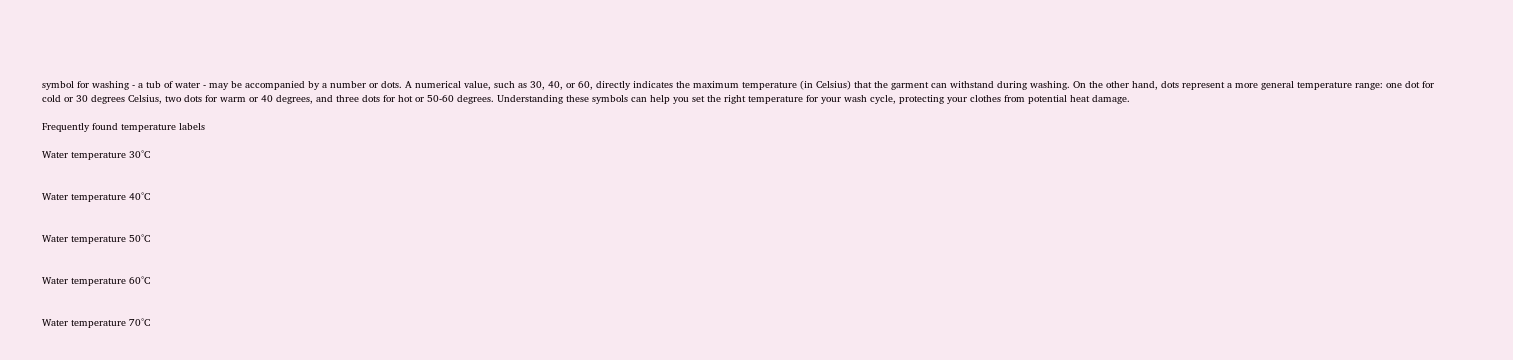symbol for washing - a tub of water - may be accompanied by a number or dots. A numerical value, such as 30, 40, or 60, directly indicates the maximum temperature (in Celsius) that the garment can withstand during washing. On the other hand, dots represent a more general temperature range: one dot for cold or 30 degrees Celsius, two dots for warm or 40 degrees, and three dots for hot or 50-60 degrees. Understanding these symbols can help you set the right temperature for your wash cycle, protecting your clothes from potential heat damage.

Frequently found temperature labels

Water temperature 30°C


Water temperature 40°C


Water temperature 50°C


Water temperature 60°C


Water temperature 70°C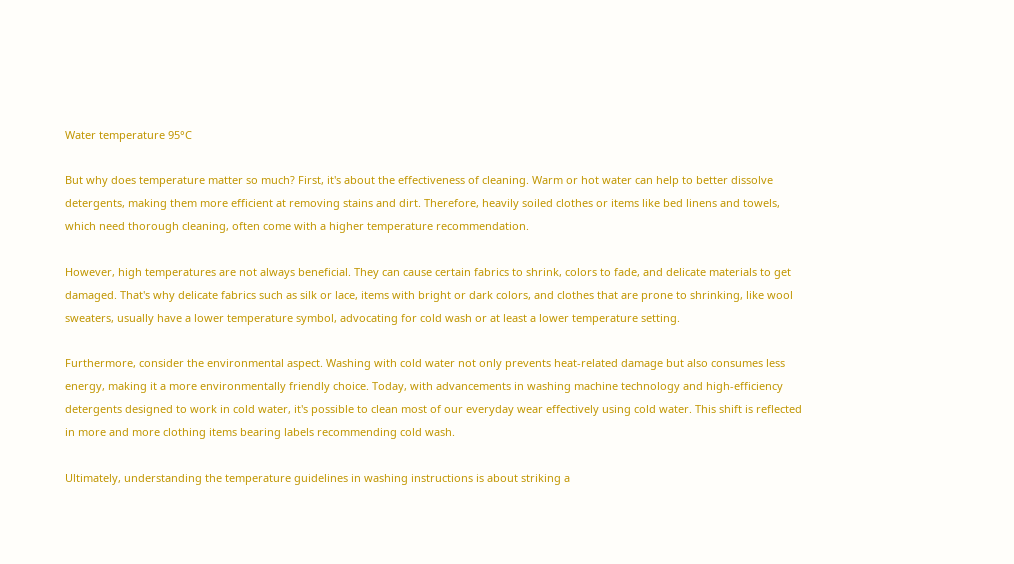Water temperature 95°C

But why does temperature matter so much? First, it's about the effectiveness of cleaning. Warm or hot water can help to better dissolve detergents, making them more efficient at removing stains and dirt. Therefore, heavily soiled clothes or items like bed linens and towels, which need thorough cleaning, often come with a higher temperature recommendation.

However, high temperatures are not always beneficial. They can cause certain fabrics to shrink, colors to fade, and delicate materials to get damaged. That's why delicate fabrics such as silk or lace, items with bright or dark colors, and clothes that are prone to shrinking, like wool sweaters, usually have a lower temperature symbol, advocating for cold wash or at least a lower temperature setting.

Furthermore, consider the environmental aspect. Washing with cold water not only prevents heat-related damage but also consumes less energy, making it a more environmentally friendly choice. Today, with advancements in washing machine technology and high-efficiency detergents designed to work in cold water, it's possible to clean most of our everyday wear effectively using cold water. This shift is reflected in more and more clothing items bearing labels recommending cold wash.

Ultimately, understanding the temperature guidelines in washing instructions is about striking a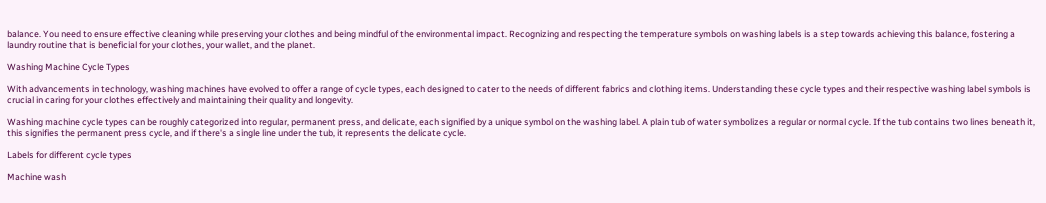balance. You need to ensure effective cleaning while preserving your clothes and being mindful of the environmental impact. Recognizing and respecting the temperature symbols on washing labels is a step towards achieving this balance, fostering a laundry routine that is beneficial for your clothes, your wallet, and the planet.

Washing Machine Cycle Types

With advancements in technology, washing machines have evolved to offer a range of cycle types, each designed to cater to the needs of different fabrics and clothing items. Understanding these cycle types and their respective washing label symbols is crucial in caring for your clothes effectively and maintaining their quality and longevity.

Washing machine cycle types can be roughly categorized into regular, permanent press, and delicate, each signified by a unique symbol on the washing label. A plain tub of water symbolizes a regular or normal cycle. If the tub contains two lines beneath it, this signifies the permanent press cycle, and if there's a single line under the tub, it represents the delicate cycle.

Labels for different cycle types

Machine wash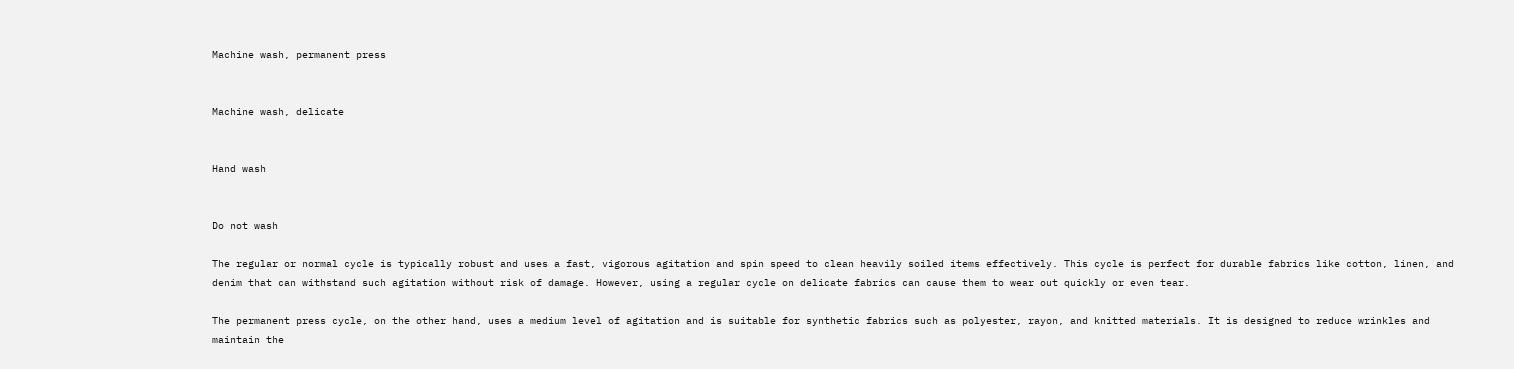Machine wash, permanent press


Machine wash, delicate


Hand wash


Do not wash

The regular or normal cycle is typically robust and uses a fast, vigorous agitation and spin speed to clean heavily soiled items effectively. This cycle is perfect for durable fabrics like cotton, linen, and denim that can withstand such agitation without risk of damage. However, using a regular cycle on delicate fabrics can cause them to wear out quickly or even tear.

The permanent press cycle, on the other hand, uses a medium level of agitation and is suitable for synthetic fabrics such as polyester, rayon, and knitted materials. It is designed to reduce wrinkles and maintain the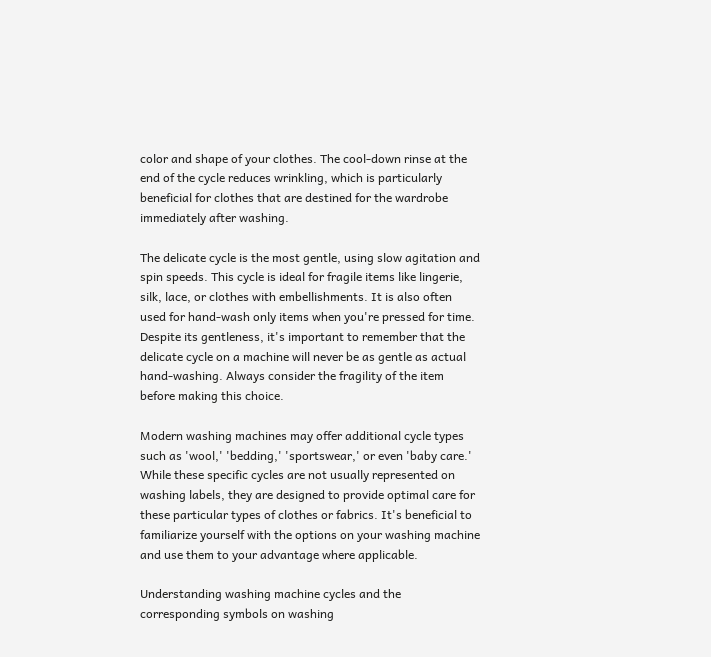color and shape of your clothes. The cool-down rinse at the end of the cycle reduces wrinkling, which is particularly beneficial for clothes that are destined for the wardrobe immediately after washing.

The delicate cycle is the most gentle, using slow agitation and spin speeds. This cycle is ideal for fragile items like lingerie, silk, lace, or clothes with embellishments. It is also often used for hand-wash only items when you're pressed for time. Despite its gentleness, it's important to remember that the delicate cycle on a machine will never be as gentle as actual hand-washing. Always consider the fragility of the item before making this choice.

Modern washing machines may offer additional cycle types such as 'wool,' 'bedding,' 'sportswear,' or even 'baby care.' While these specific cycles are not usually represented on washing labels, they are designed to provide optimal care for these particular types of clothes or fabrics. It's beneficial to familiarize yourself with the options on your washing machine and use them to your advantage where applicable.

Understanding washing machine cycles and the corresponding symbols on washing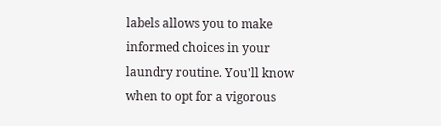labels allows you to make informed choices in your laundry routine. You'll know when to opt for a vigorous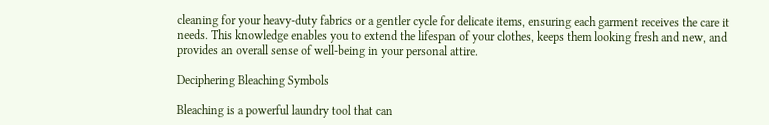cleaning for your heavy-duty fabrics or a gentler cycle for delicate items, ensuring each garment receives the care it needs. This knowledge enables you to extend the lifespan of your clothes, keeps them looking fresh and new, and provides an overall sense of well-being in your personal attire.

Deciphering Bleaching Symbols

Bleaching is a powerful laundry tool that can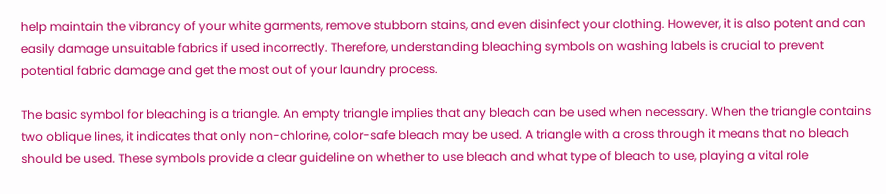help maintain the vibrancy of your white garments, remove stubborn stains, and even disinfect your clothing. However, it is also potent and can easily damage unsuitable fabrics if used incorrectly. Therefore, understanding bleaching symbols on washing labels is crucial to prevent potential fabric damage and get the most out of your laundry process.

The basic symbol for bleaching is a triangle. An empty triangle implies that any bleach can be used when necessary. When the triangle contains two oblique lines, it indicates that only non-chlorine, color-safe bleach may be used. A triangle with a cross through it means that no bleach should be used. These symbols provide a clear guideline on whether to use bleach and what type of bleach to use, playing a vital role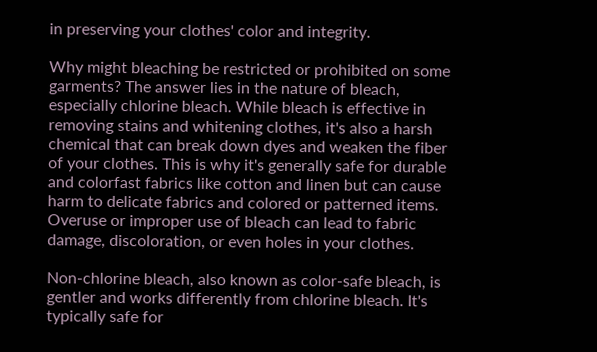in preserving your clothes' color and integrity.

Why might bleaching be restricted or prohibited on some garments? The answer lies in the nature of bleach, especially chlorine bleach. While bleach is effective in removing stains and whitening clothes, it's also a harsh chemical that can break down dyes and weaken the fiber of your clothes. This is why it's generally safe for durable and colorfast fabrics like cotton and linen but can cause harm to delicate fabrics and colored or patterned items. Overuse or improper use of bleach can lead to fabric damage, discoloration, or even holes in your clothes.

Non-chlorine bleach, also known as color-safe bleach, is gentler and works differently from chlorine bleach. It's typically safe for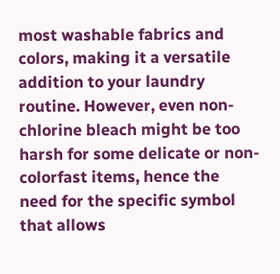most washable fabrics and colors, making it a versatile addition to your laundry routine. However, even non-chlorine bleach might be too harsh for some delicate or non-colorfast items, hence the need for the specific symbol that allows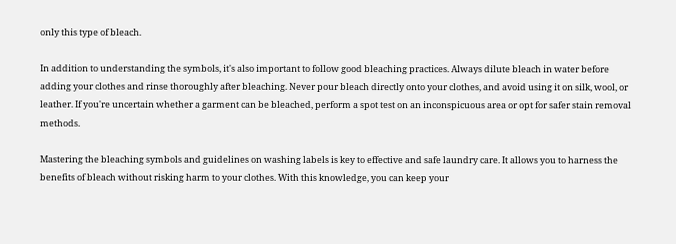only this type of bleach.

In addition to understanding the symbols, it's also important to follow good bleaching practices. Always dilute bleach in water before adding your clothes and rinse thoroughly after bleaching. Never pour bleach directly onto your clothes, and avoid using it on silk, wool, or leather. If you're uncertain whether a garment can be bleached, perform a spot test on an inconspicuous area or opt for safer stain removal methods.

Mastering the bleaching symbols and guidelines on washing labels is key to effective and safe laundry care. It allows you to harness the benefits of bleach without risking harm to your clothes. With this knowledge, you can keep your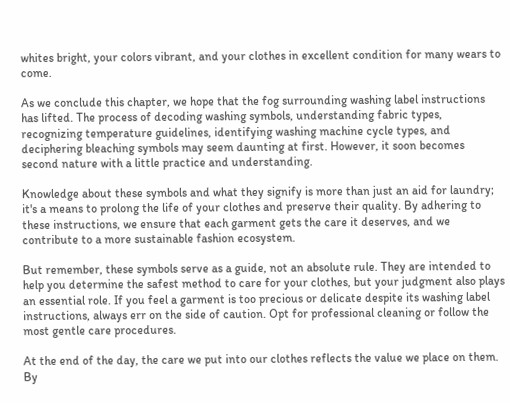whites bright, your colors vibrant, and your clothes in excellent condition for many wears to come.

As we conclude this chapter, we hope that the fog surrounding washing label instructions has lifted. The process of decoding washing symbols, understanding fabric types, recognizing temperature guidelines, identifying washing machine cycle types, and deciphering bleaching symbols may seem daunting at first. However, it soon becomes second nature with a little practice and understanding.

Knowledge about these symbols and what they signify is more than just an aid for laundry; it's a means to prolong the life of your clothes and preserve their quality. By adhering to these instructions, we ensure that each garment gets the care it deserves, and we contribute to a more sustainable fashion ecosystem.

But remember, these symbols serve as a guide, not an absolute rule. They are intended to help you determine the safest method to care for your clothes, but your judgment also plays an essential role. If you feel a garment is too precious or delicate despite its washing label instructions, always err on the side of caution. Opt for professional cleaning or follow the most gentle care procedures.

At the end of the day, the care we put into our clothes reflects the value we place on them. By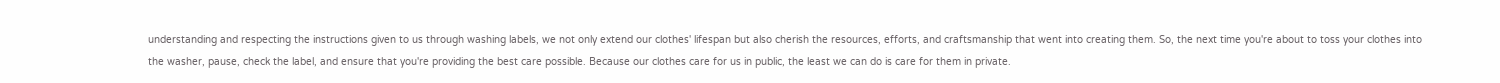understanding and respecting the instructions given to us through washing labels, we not only extend our clothes' lifespan but also cherish the resources, efforts, and craftsmanship that went into creating them. So, the next time you're about to toss your clothes into the washer, pause, check the label, and ensure that you're providing the best care possible. Because our clothes care for us in public, the least we can do is care for them in private.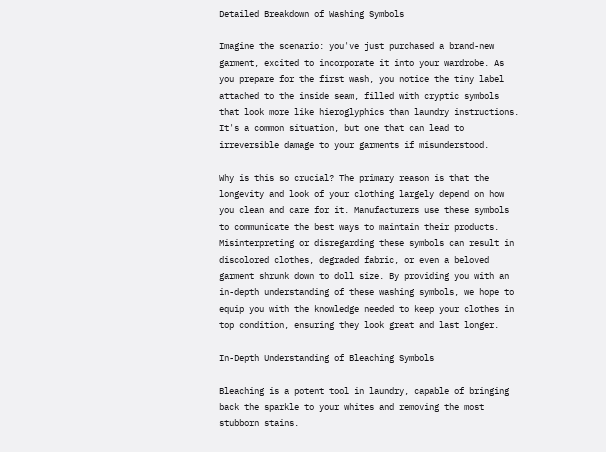Detailed Breakdown of Washing Symbols

Imagine the scenario: you've just purchased a brand-new garment, excited to incorporate it into your wardrobe. As you prepare for the first wash, you notice the tiny label attached to the inside seam, filled with cryptic symbols that look more like hieroglyphics than laundry instructions. It's a common situation, but one that can lead to irreversible damage to your garments if misunderstood.

Why is this so crucial? The primary reason is that the longevity and look of your clothing largely depend on how you clean and care for it. Manufacturers use these symbols to communicate the best ways to maintain their products. Misinterpreting or disregarding these symbols can result in discolored clothes, degraded fabric, or even a beloved garment shrunk down to doll size. By providing you with an in-depth understanding of these washing symbols, we hope to equip you with the knowledge needed to keep your clothes in top condition, ensuring they look great and last longer.

In-Depth Understanding of Bleaching Symbols

Bleaching is a potent tool in laundry, capable of bringing back the sparkle to your whites and removing the most stubborn stains.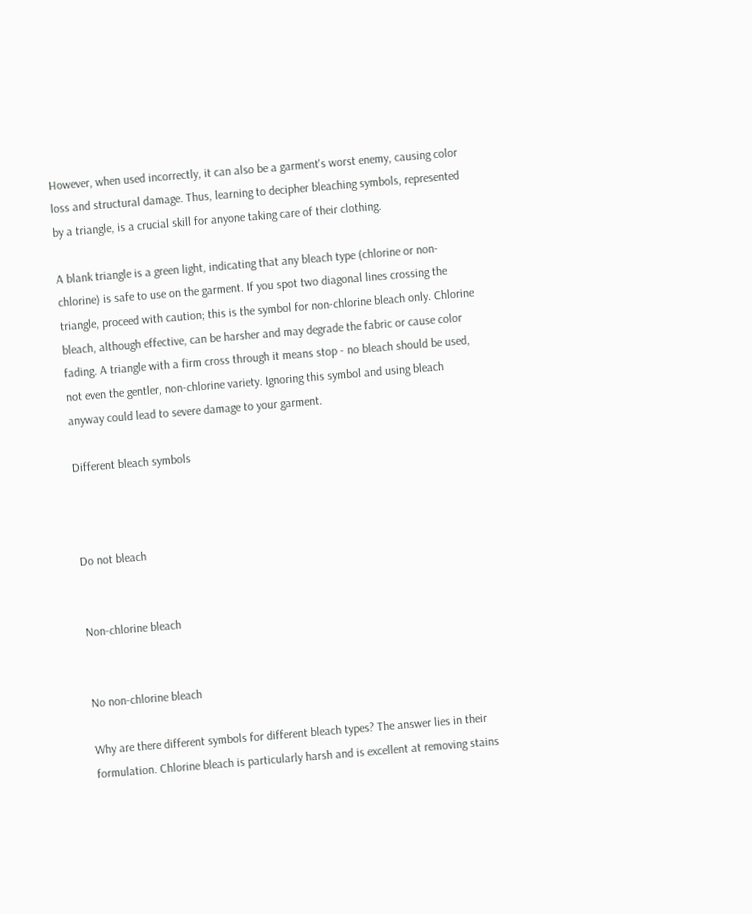However, when used incorrectly, it can also be a garment's worst enemy, causing color loss and structural damage. Thus, learning to decipher bleaching symbols, represented by a triangle, is a crucial skill for anyone taking care of their clothing.

A blank triangle is a green light, indicating that any bleach type (chlorine or non-chlorine) is safe to use on the garment. If you spot two diagonal lines crossing the triangle, proceed with caution; this is the symbol for non-chlorine bleach only. Chlorine bleach, although effective, can be harsher and may degrade the fabric or cause color fading. A triangle with a firm cross through it means stop - no bleach should be used, not even the gentler, non-chlorine variety. Ignoring this symbol and using bleach anyway could lead to severe damage to your garment.

Different bleach symbols



Do not bleach


Non-chlorine bleach


No non-chlorine bleach

Why are there different symbols for different bleach types? The answer lies in their formulation. Chlorine bleach is particularly harsh and is excellent at removing stains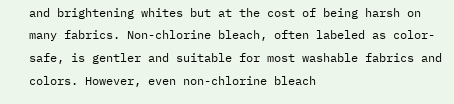and brightening whites but at the cost of being harsh on many fabrics. Non-chlorine bleach, often labeled as color-safe, is gentler and suitable for most washable fabrics and colors. However, even non-chlorine bleach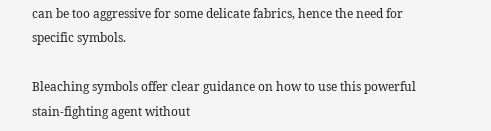can be too aggressive for some delicate fabrics, hence the need for specific symbols.

Bleaching symbols offer clear guidance on how to use this powerful stain-fighting agent without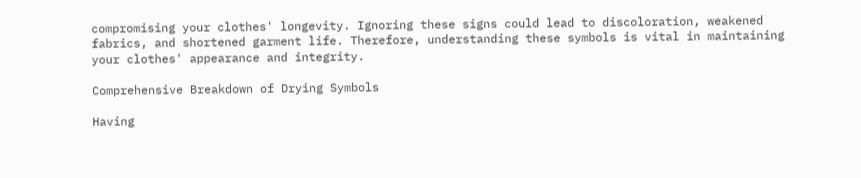compromising your clothes' longevity. Ignoring these signs could lead to discoloration, weakened fabrics, and shortened garment life. Therefore, understanding these symbols is vital in maintaining your clothes' appearance and integrity.

Comprehensive Breakdown of Drying Symbols

Having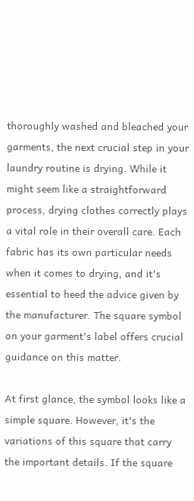thoroughly washed and bleached your garments, the next crucial step in your laundry routine is drying. While it might seem like a straightforward process, drying clothes correctly plays a vital role in their overall care. Each fabric has its own particular needs when it comes to drying, and it's essential to heed the advice given by the manufacturer. The square symbol on your garment's label offers crucial guidance on this matter.

At first glance, the symbol looks like a simple square. However, it's the variations of this square that carry the important details. If the square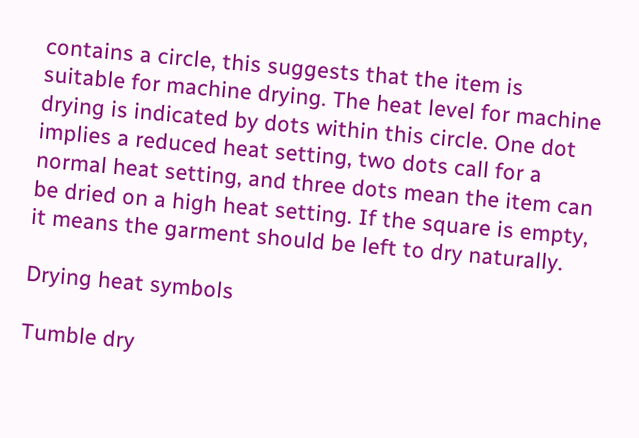contains a circle, this suggests that the item is suitable for machine drying. The heat level for machine drying is indicated by dots within this circle. One dot implies a reduced heat setting, two dots call for a normal heat setting, and three dots mean the item can be dried on a high heat setting. If the square is empty, it means the garment should be left to dry naturally.

Drying heat symbols

Tumble dry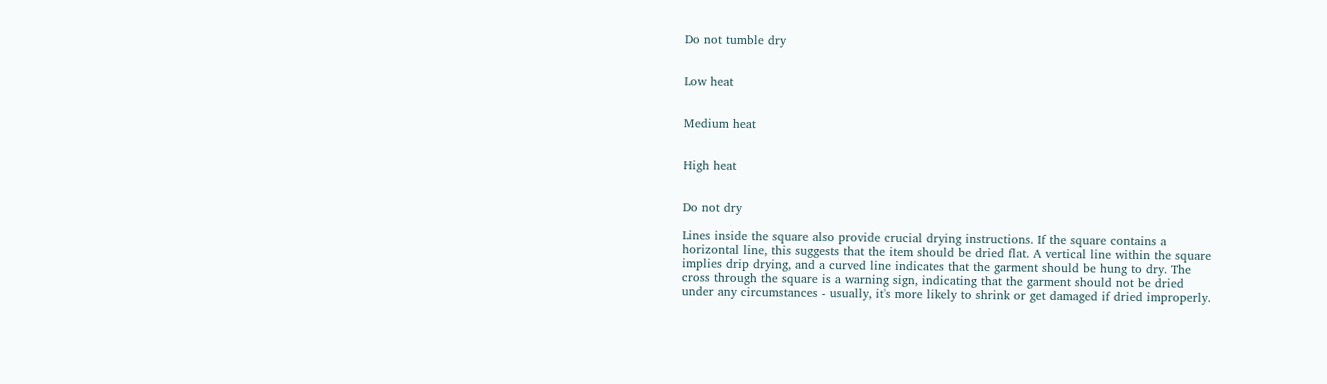Do not tumble dry


Low heat


Medium heat


High heat


Do not dry

Lines inside the square also provide crucial drying instructions. If the square contains a horizontal line, this suggests that the item should be dried flat. A vertical line within the square implies drip drying, and a curved line indicates that the garment should be hung to dry. The cross through the square is a warning sign, indicating that the garment should not be dried under any circumstances - usually, it's more likely to shrink or get damaged if dried improperly.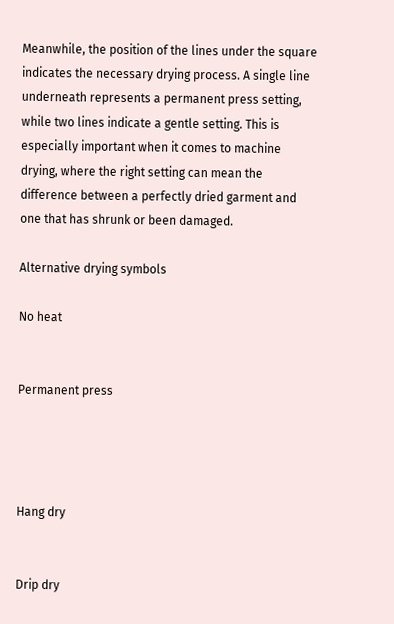Meanwhile, the position of the lines under the square indicates the necessary drying process. A single line underneath represents a permanent press setting, while two lines indicate a gentle setting. This is especially important when it comes to machine drying, where the right setting can mean the difference between a perfectly dried garment and one that has shrunk or been damaged.

Alternative drying symbols

No heat


Permanent press




Hang dry


Drip dry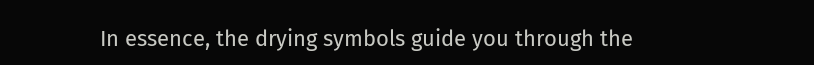In essence, the drying symbols guide you through the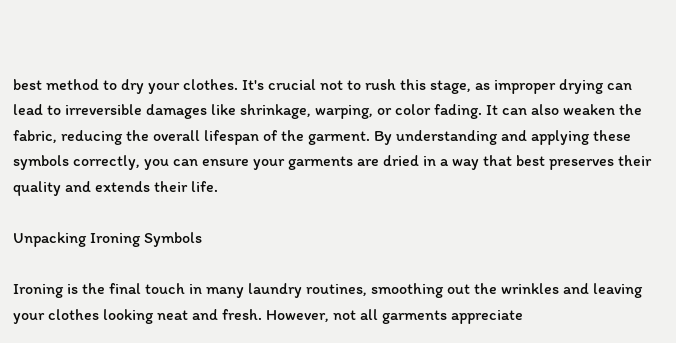best method to dry your clothes. It's crucial not to rush this stage, as improper drying can lead to irreversible damages like shrinkage, warping, or color fading. It can also weaken the fabric, reducing the overall lifespan of the garment. By understanding and applying these symbols correctly, you can ensure your garments are dried in a way that best preserves their quality and extends their life.

Unpacking Ironing Symbols

Ironing is the final touch in many laundry routines, smoothing out the wrinkles and leaving your clothes looking neat and fresh. However, not all garments appreciate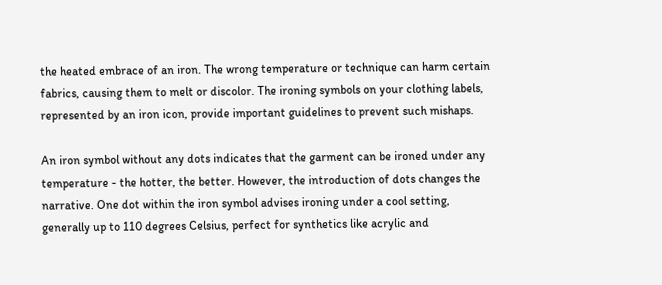the heated embrace of an iron. The wrong temperature or technique can harm certain fabrics, causing them to melt or discolor. The ironing symbols on your clothing labels, represented by an iron icon, provide important guidelines to prevent such mishaps.

An iron symbol without any dots indicates that the garment can be ironed under any temperature - the hotter, the better. However, the introduction of dots changes the narrative. One dot within the iron symbol advises ironing under a cool setting, generally up to 110 degrees Celsius, perfect for synthetics like acrylic and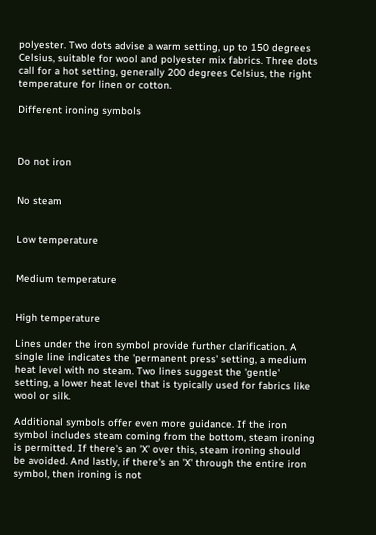polyester. Two dots advise a warm setting, up to 150 degrees Celsius, suitable for wool and polyester mix fabrics. Three dots call for a hot setting, generally 200 degrees Celsius, the right temperature for linen or cotton.

Different ironing symbols



Do not iron


No steam


Low temperature


Medium temperature


High temperature

Lines under the iron symbol provide further clarification. A single line indicates the 'permanent press' setting, a medium heat level with no steam. Two lines suggest the 'gentle' setting, a lower heat level that is typically used for fabrics like wool or silk.

Additional symbols offer even more guidance. If the iron symbol includes steam coming from the bottom, steam ironing is permitted. If there's an 'X' over this, steam ironing should be avoided. And lastly, if there's an 'X' through the entire iron symbol, then ironing is not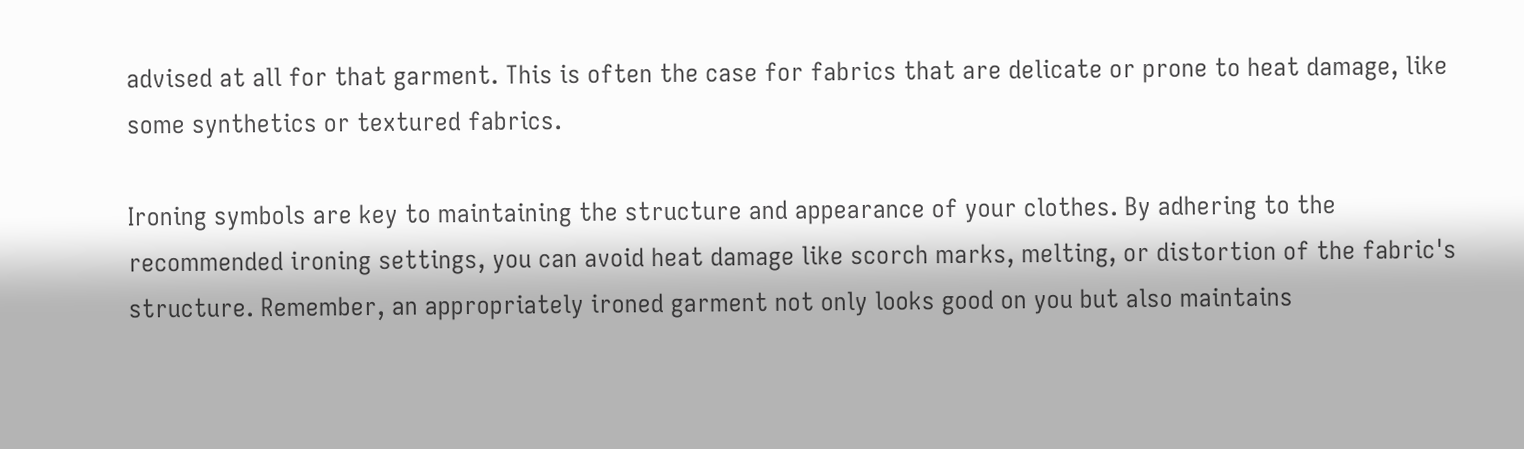advised at all for that garment. This is often the case for fabrics that are delicate or prone to heat damage, like some synthetics or textured fabrics.

Ironing symbols are key to maintaining the structure and appearance of your clothes. By adhering to the recommended ironing settings, you can avoid heat damage like scorch marks, melting, or distortion of the fabric's structure. Remember, an appropriately ironed garment not only looks good on you but also maintains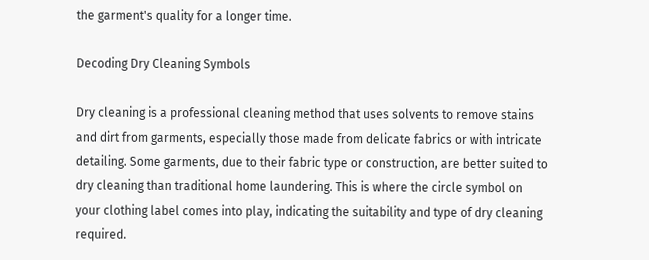the garment's quality for a longer time.

Decoding Dry Cleaning Symbols

Dry cleaning is a professional cleaning method that uses solvents to remove stains and dirt from garments, especially those made from delicate fabrics or with intricate detailing. Some garments, due to their fabric type or construction, are better suited to dry cleaning than traditional home laundering. This is where the circle symbol on your clothing label comes into play, indicating the suitability and type of dry cleaning required.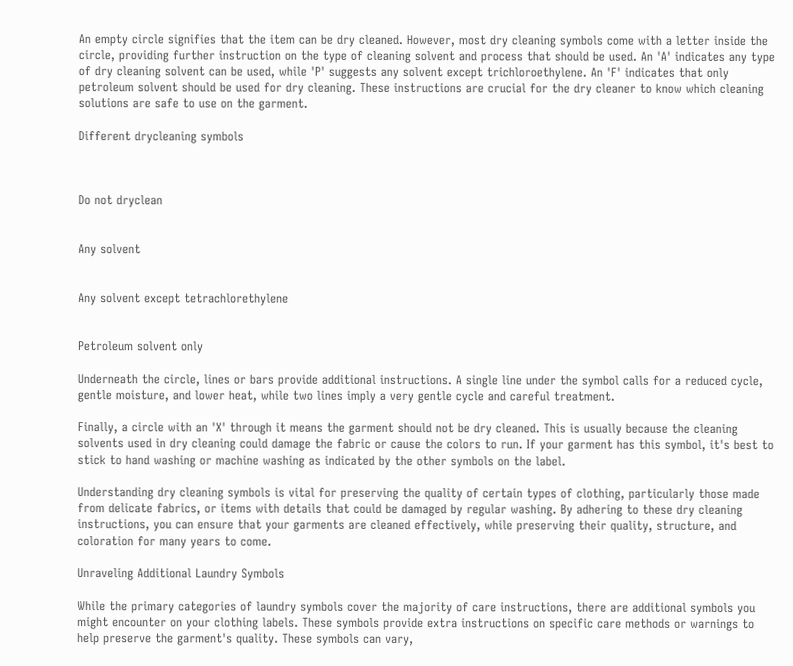An empty circle signifies that the item can be dry cleaned. However, most dry cleaning symbols come with a letter inside the circle, providing further instruction on the type of cleaning solvent and process that should be used. An 'A' indicates any type of dry cleaning solvent can be used, while 'P' suggests any solvent except trichloroethylene. An 'F' indicates that only petroleum solvent should be used for dry cleaning. These instructions are crucial for the dry cleaner to know which cleaning solutions are safe to use on the garment.

Different drycleaning symbols



Do not dryclean


Any solvent


Any solvent except tetrachlorethylene


Petroleum solvent only

Underneath the circle, lines or bars provide additional instructions. A single line under the symbol calls for a reduced cycle, gentle moisture, and lower heat, while two lines imply a very gentle cycle and careful treatment.

Finally, a circle with an 'X' through it means the garment should not be dry cleaned. This is usually because the cleaning solvents used in dry cleaning could damage the fabric or cause the colors to run. If your garment has this symbol, it's best to stick to hand washing or machine washing as indicated by the other symbols on the label.

Understanding dry cleaning symbols is vital for preserving the quality of certain types of clothing, particularly those made from delicate fabrics, or items with details that could be damaged by regular washing. By adhering to these dry cleaning instructions, you can ensure that your garments are cleaned effectively, while preserving their quality, structure, and coloration for many years to come.

Unraveling Additional Laundry Symbols

While the primary categories of laundry symbols cover the majority of care instructions, there are additional symbols you might encounter on your clothing labels. These symbols provide extra instructions on specific care methods or warnings to help preserve the garment's quality. These symbols can vary,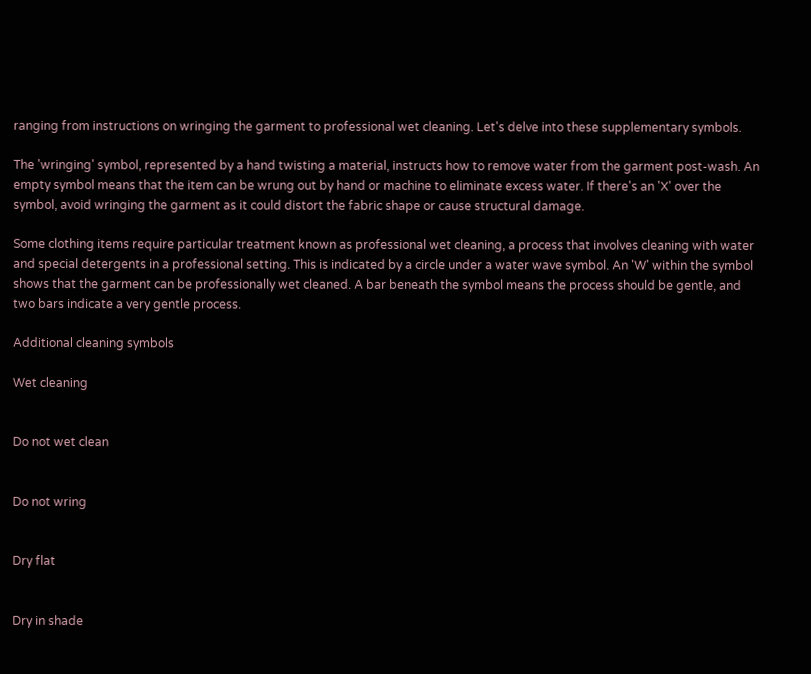ranging from instructions on wringing the garment to professional wet cleaning. Let's delve into these supplementary symbols.

The 'wringing' symbol, represented by a hand twisting a material, instructs how to remove water from the garment post-wash. An empty symbol means that the item can be wrung out by hand or machine to eliminate excess water. If there's an 'X' over the symbol, avoid wringing the garment as it could distort the fabric shape or cause structural damage.

Some clothing items require particular treatment known as professional wet cleaning, a process that involves cleaning with water and special detergents in a professional setting. This is indicated by a circle under a water wave symbol. An 'W' within the symbol shows that the garment can be professionally wet cleaned. A bar beneath the symbol means the process should be gentle, and two bars indicate a very gentle process.

Additional cleaning symbols

Wet cleaning


Do not wet clean


Do not wring


Dry flat


Dry in shade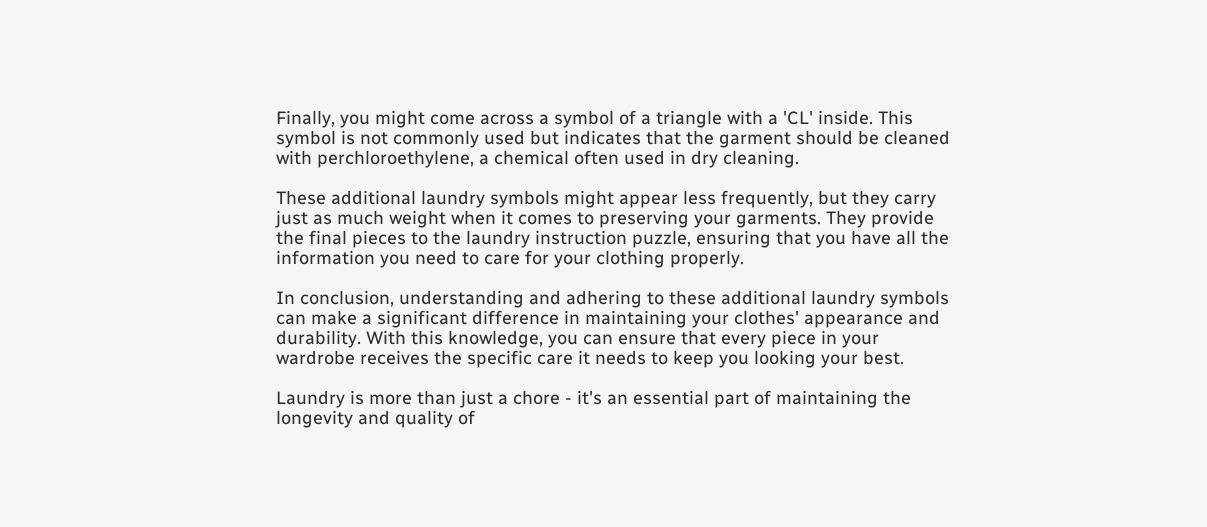Finally, you might come across a symbol of a triangle with a 'CL' inside. This symbol is not commonly used but indicates that the garment should be cleaned with perchloroethylene, a chemical often used in dry cleaning.

These additional laundry symbols might appear less frequently, but they carry just as much weight when it comes to preserving your garments. They provide the final pieces to the laundry instruction puzzle, ensuring that you have all the information you need to care for your clothing properly.

In conclusion, understanding and adhering to these additional laundry symbols can make a significant difference in maintaining your clothes' appearance and durability. With this knowledge, you can ensure that every piece in your wardrobe receives the specific care it needs to keep you looking your best.

Laundry is more than just a chore - it's an essential part of maintaining the longevity and quality of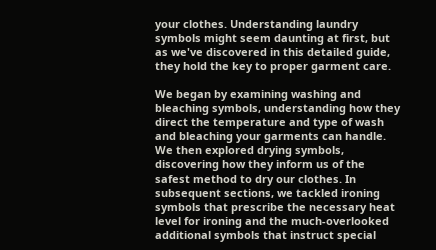your clothes. Understanding laundry symbols might seem daunting at first, but as we've discovered in this detailed guide, they hold the key to proper garment care.

We began by examining washing and bleaching symbols, understanding how they direct the temperature and type of wash and bleaching your garments can handle. We then explored drying symbols, discovering how they inform us of the safest method to dry our clothes. In subsequent sections, we tackled ironing symbols that prescribe the necessary heat level for ironing and the much-overlooked additional symbols that instruct special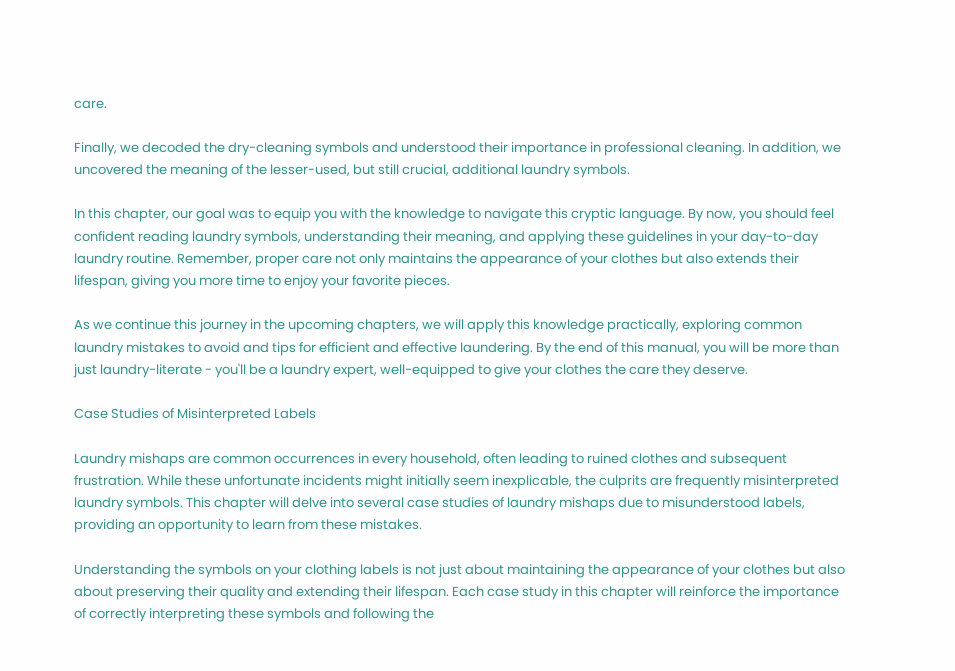care.

Finally, we decoded the dry-cleaning symbols and understood their importance in professional cleaning. In addition, we uncovered the meaning of the lesser-used, but still crucial, additional laundry symbols.

In this chapter, our goal was to equip you with the knowledge to navigate this cryptic language. By now, you should feel confident reading laundry symbols, understanding their meaning, and applying these guidelines in your day-to-day laundry routine. Remember, proper care not only maintains the appearance of your clothes but also extends their lifespan, giving you more time to enjoy your favorite pieces.

As we continue this journey in the upcoming chapters, we will apply this knowledge practically, exploring common laundry mistakes to avoid and tips for efficient and effective laundering. By the end of this manual, you will be more than just laundry-literate - you'll be a laundry expert, well-equipped to give your clothes the care they deserve.

Case Studies of Misinterpreted Labels

Laundry mishaps are common occurrences in every household, often leading to ruined clothes and subsequent frustration. While these unfortunate incidents might initially seem inexplicable, the culprits are frequently misinterpreted laundry symbols. This chapter will delve into several case studies of laundry mishaps due to misunderstood labels, providing an opportunity to learn from these mistakes.

Understanding the symbols on your clothing labels is not just about maintaining the appearance of your clothes but also about preserving their quality and extending their lifespan. Each case study in this chapter will reinforce the importance of correctly interpreting these symbols and following the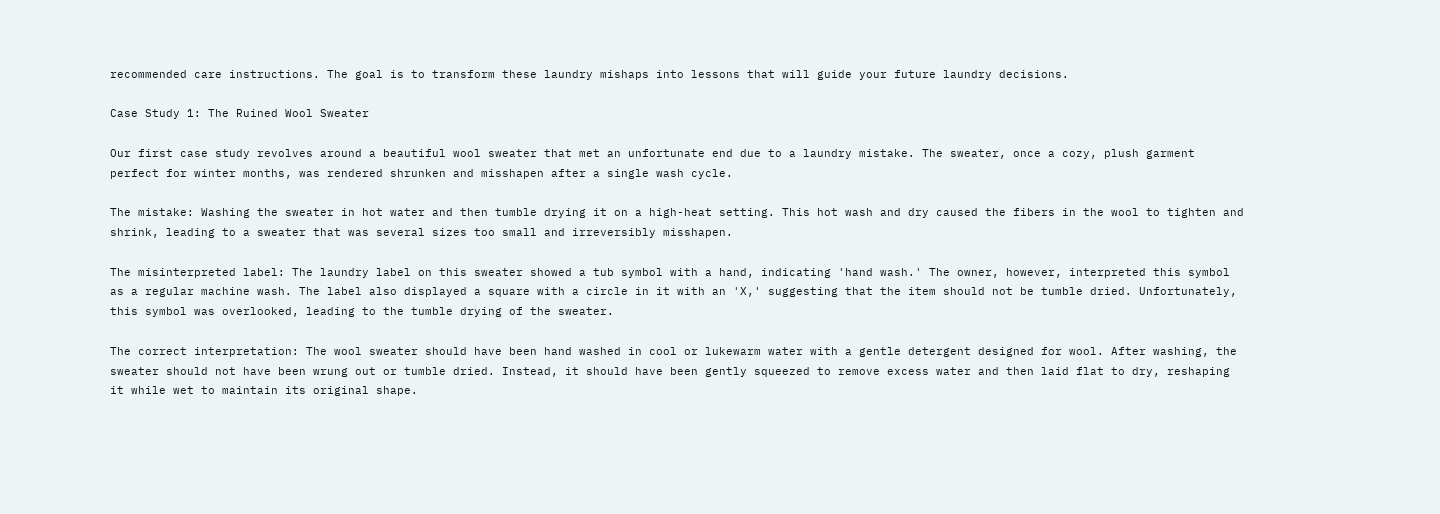recommended care instructions. The goal is to transform these laundry mishaps into lessons that will guide your future laundry decisions.

Case Study 1: The Ruined Wool Sweater

Our first case study revolves around a beautiful wool sweater that met an unfortunate end due to a laundry mistake. The sweater, once a cozy, plush garment perfect for winter months, was rendered shrunken and misshapen after a single wash cycle.

The mistake: Washing the sweater in hot water and then tumble drying it on a high-heat setting. This hot wash and dry caused the fibers in the wool to tighten and shrink, leading to a sweater that was several sizes too small and irreversibly misshapen.

The misinterpreted label: The laundry label on this sweater showed a tub symbol with a hand, indicating 'hand wash.' The owner, however, interpreted this symbol as a regular machine wash. The label also displayed a square with a circle in it with an 'X,' suggesting that the item should not be tumble dried. Unfortunately, this symbol was overlooked, leading to the tumble drying of the sweater.

The correct interpretation: The wool sweater should have been hand washed in cool or lukewarm water with a gentle detergent designed for wool. After washing, the sweater should not have been wrung out or tumble dried. Instead, it should have been gently squeezed to remove excess water and then laid flat to dry, reshaping it while wet to maintain its original shape.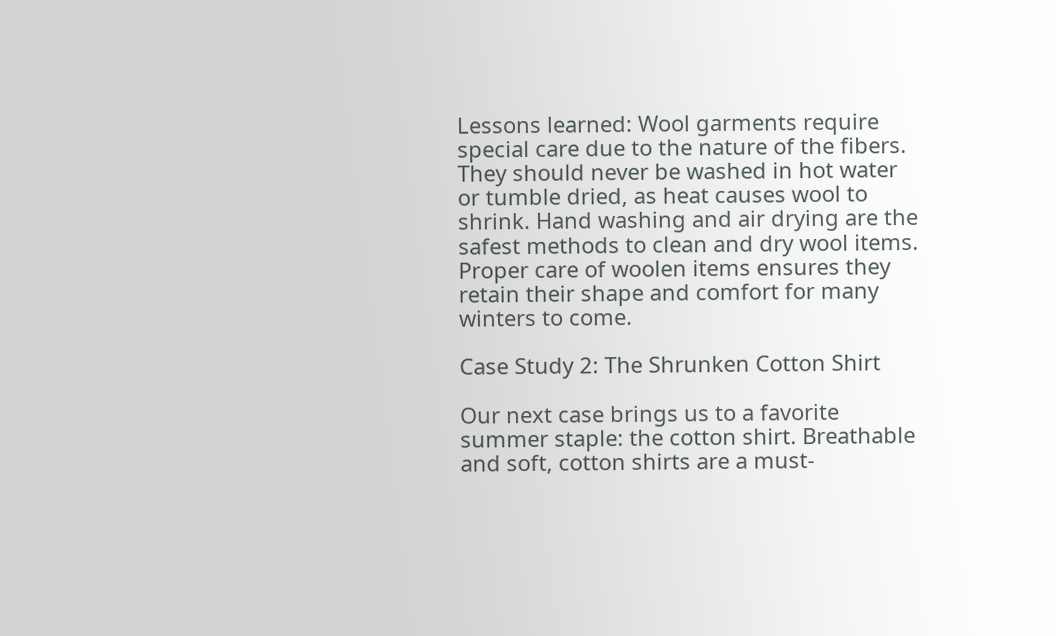Lessons learned: Wool garments require special care due to the nature of the fibers. They should never be washed in hot water or tumble dried, as heat causes wool to shrink. Hand washing and air drying are the safest methods to clean and dry wool items. Proper care of woolen items ensures they retain their shape and comfort for many winters to come.

Case Study 2: The Shrunken Cotton Shirt

Our next case brings us to a favorite summer staple: the cotton shirt. Breathable and soft, cotton shirts are a must-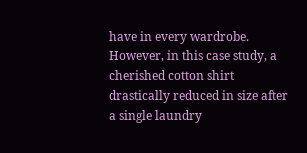have in every wardrobe. However, in this case study, a cherished cotton shirt drastically reduced in size after a single laundry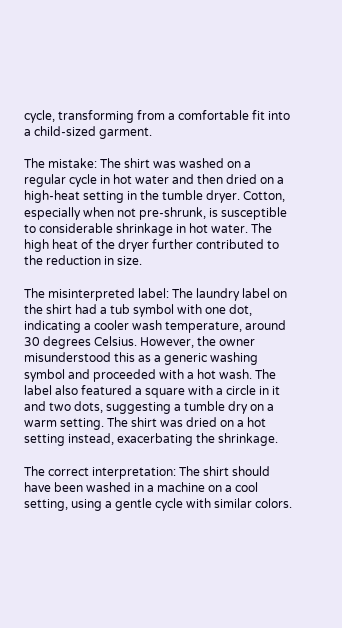cycle, transforming from a comfortable fit into a child-sized garment.

The mistake: The shirt was washed on a regular cycle in hot water and then dried on a high-heat setting in the tumble dryer. Cotton, especially when not pre-shrunk, is susceptible to considerable shrinkage in hot water. The high heat of the dryer further contributed to the reduction in size.

The misinterpreted label: The laundry label on the shirt had a tub symbol with one dot, indicating a cooler wash temperature, around 30 degrees Celsius. However, the owner misunderstood this as a generic washing symbol and proceeded with a hot wash. The label also featured a square with a circle in it and two dots, suggesting a tumble dry on a warm setting. The shirt was dried on a hot setting instead, exacerbating the shrinkage.

The correct interpretation: The shirt should have been washed in a machine on a cool setting, using a gentle cycle with similar colors.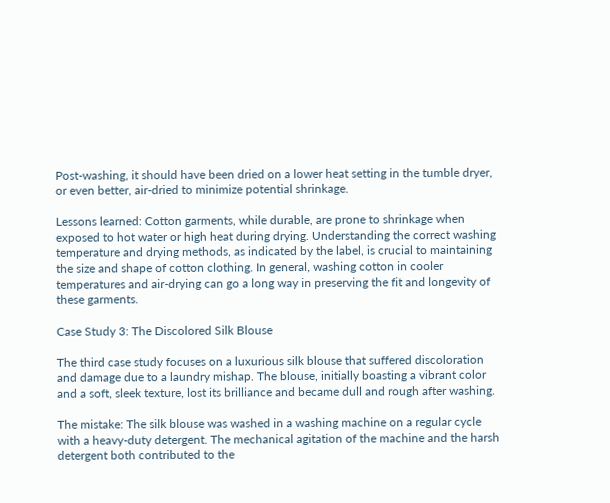Post-washing, it should have been dried on a lower heat setting in the tumble dryer, or even better, air-dried to minimize potential shrinkage.

Lessons learned: Cotton garments, while durable, are prone to shrinkage when exposed to hot water or high heat during drying. Understanding the correct washing temperature and drying methods, as indicated by the label, is crucial to maintaining the size and shape of cotton clothing. In general, washing cotton in cooler temperatures and air-drying can go a long way in preserving the fit and longevity of these garments.

Case Study 3: The Discolored Silk Blouse

The third case study focuses on a luxurious silk blouse that suffered discoloration and damage due to a laundry mishap. The blouse, initially boasting a vibrant color and a soft, sleek texture, lost its brilliance and became dull and rough after washing.

The mistake: The silk blouse was washed in a washing machine on a regular cycle with a heavy-duty detergent. The mechanical agitation of the machine and the harsh detergent both contributed to the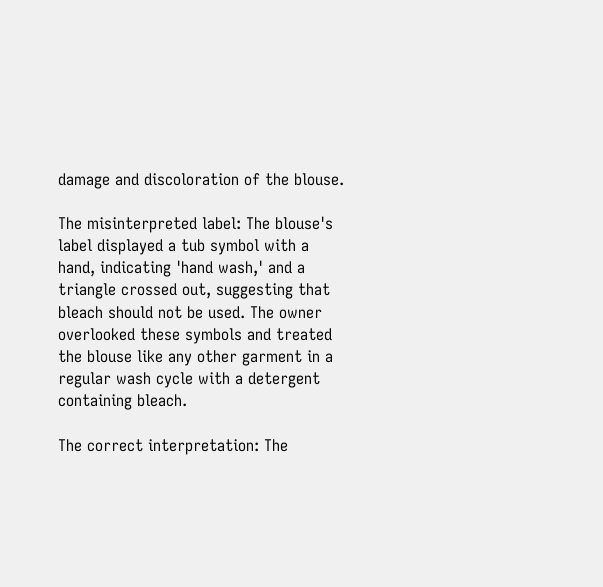damage and discoloration of the blouse.

The misinterpreted label: The blouse's label displayed a tub symbol with a hand, indicating 'hand wash,' and a triangle crossed out, suggesting that bleach should not be used. The owner overlooked these symbols and treated the blouse like any other garment in a regular wash cycle with a detergent containing bleach.

The correct interpretation: The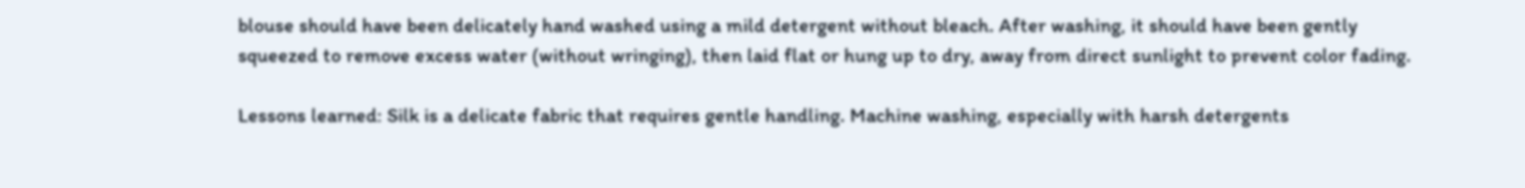blouse should have been delicately hand washed using a mild detergent without bleach. After washing, it should have been gently squeezed to remove excess water (without wringing), then laid flat or hung up to dry, away from direct sunlight to prevent color fading.

Lessons learned: Silk is a delicate fabric that requires gentle handling. Machine washing, especially with harsh detergents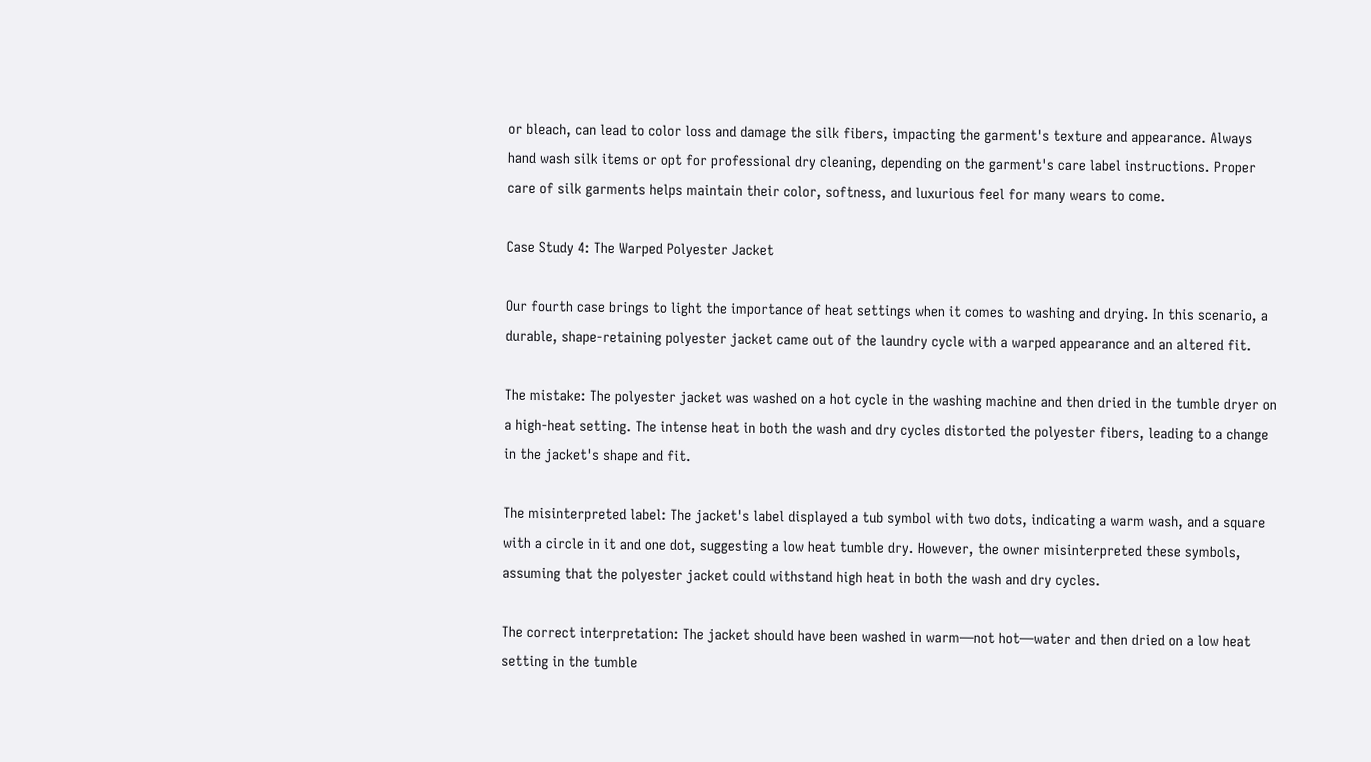or bleach, can lead to color loss and damage the silk fibers, impacting the garment's texture and appearance. Always hand wash silk items or opt for professional dry cleaning, depending on the garment's care label instructions. Proper care of silk garments helps maintain their color, softness, and luxurious feel for many wears to come.

Case Study 4: The Warped Polyester Jacket

Our fourth case brings to light the importance of heat settings when it comes to washing and drying. In this scenario, a durable, shape-retaining polyester jacket came out of the laundry cycle with a warped appearance and an altered fit.

The mistake: The polyester jacket was washed on a hot cycle in the washing machine and then dried in the tumble dryer on a high-heat setting. The intense heat in both the wash and dry cycles distorted the polyester fibers, leading to a change in the jacket's shape and fit.

The misinterpreted label: The jacket's label displayed a tub symbol with two dots, indicating a warm wash, and a square with a circle in it and one dot, suggesting a low heat tumble dry. However, the owner misinterpreted these symbols, assuming that the polyester jacket could withstand high heat in both the wash and dry cycles.

The correct interpretation: The jacket should have been washed in warm—not hot—water and then dried on a low heat setting in the tumble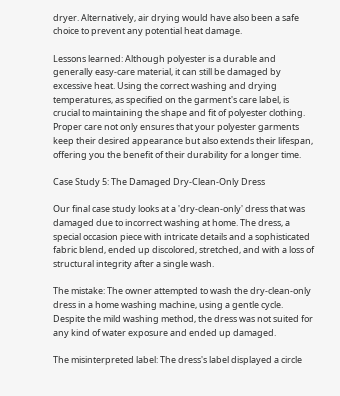dryer. Alternatively, air drying would have also been a safe choice to prevent any potential heat damage.

Lessons learned: Although polyester is a durable and generally easy-care material, it can still be damaged by excessive heat. Using the correct washing and drying temperatures, as specified on the garment's care label, is crucial to maintaining the shape and fit of polyester clothing. Proper care not only ensures that your polyester garments keep their desired appearance but also extends their lifespan, offering you the benefit of their durability for a longer time.

Case Study 5: The Damaged Dry-Clean-Only Dress

Our final case study looks at a 'dry-clean-only' dress that was damaged due to incorrect washing at home. The dress, a special occasion piece with intricate details and a sophisticated fabric blend, ended up discolored, stretched, and with a loss of structural integrity after a single wash.

The mistake: The owner attempted to wash the dry-clean-only dress in a home washing machine, using a gentle cycle. Despite the mild washing method, the dress was not suited for any kind of water exposure and ended up damaged.

The misinterpreted label: The dress's label displayed a circle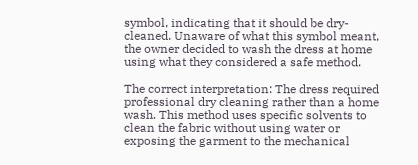symbol, indicating that it should be dry-cleaned. Unaware of what this symbol meant, the owner decided to wash the dress at home using what they considered a safe method.

The correct interpretation: The dress required professional dry cleaning rather than a home wash. This method uses specific solvents to clean the fabric without using water or exposing the garment to the mechanical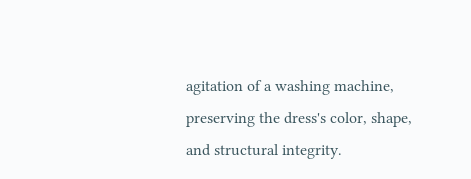agitation of a washing machine, preserving the dress's color, shape, and structural integrity.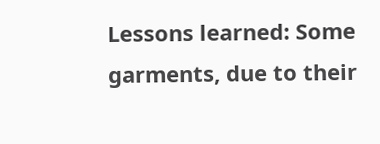Lessons learned: Some garments, due to their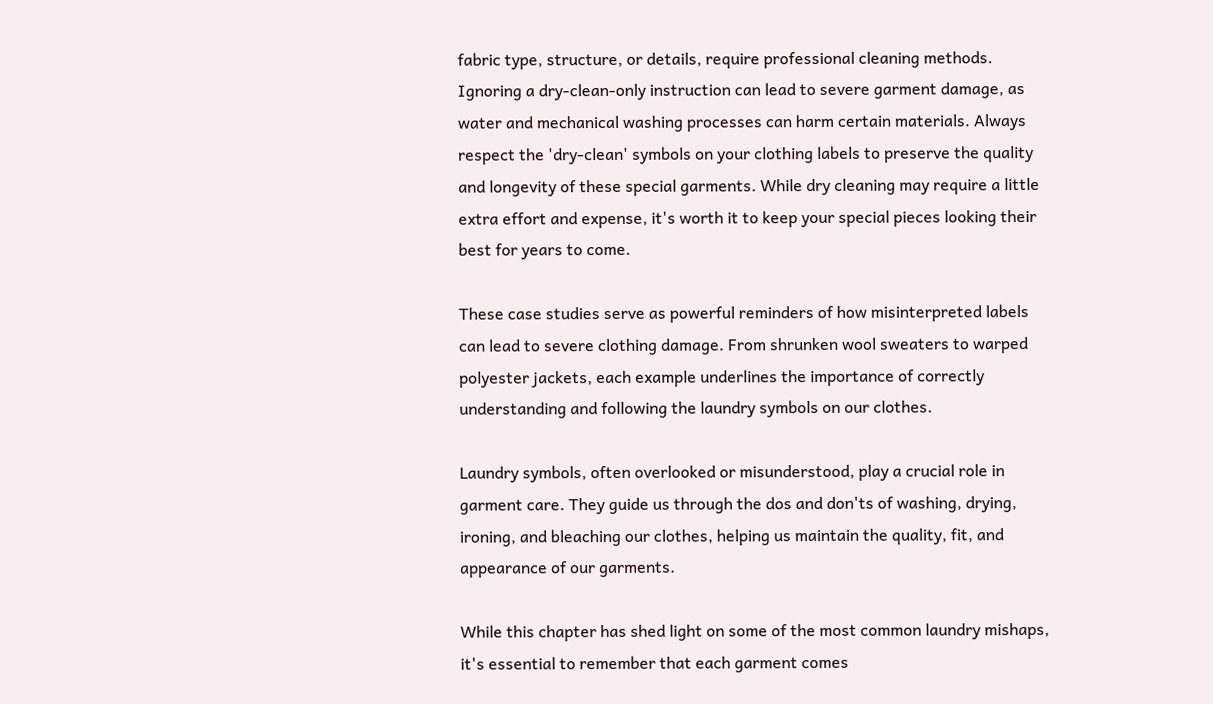fabric type, structure, or details, require professional cleaning methods. Ignoring a dry-clean-only instruction can lead to severe garment damage, as water and mechanical washing processes can harm certain materials. Always respect the 'dry-clean' symbols on your clothing labels to preserve the quality and longevity of these special garments. While dry cleaning may require a little extra effort and expense, it's worth it to keep your special pieces looking their best for years to come.

These case studies serve as powerful reminders of how misinterpreted labels can lead to severe clothing damage. From shrunken wool sweaters to warped polyester jackets, each example underlines the importance of correctly understanding and following the laundry symbols on our clothes.

Laundry symbols, often overlooked or misunderstood, play a crucial role in garment care. They guide us through the dos and don'ts of washing, drying, ironing, and bleaching our clothes, helping us maintain the quality, fit, and appearance of our garments.

While this chapter has shed light on some of the most common laundry mishaps, it's essential to remember that each garment comes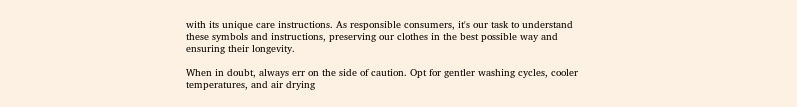with its unique care instructions. As responsible consumers, it's our task to understand these symbols and instructions, preserving our clothes in the best possible way and ensuring their longevity.

When in doubt, always err on the side of caution. Opt for gentler washing cycles, cooler temperatures, and air drying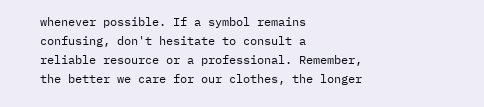whenever possible. If a symbol remains confusing, don't hesitate to consult a reliable resource or a professional. Remember, the better we care for our clothes, the longer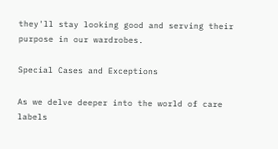they'll stay looking good and serving their purpose in our wardrobes.

Special Cases and Exceptions

As we delve deeper into the world of care labels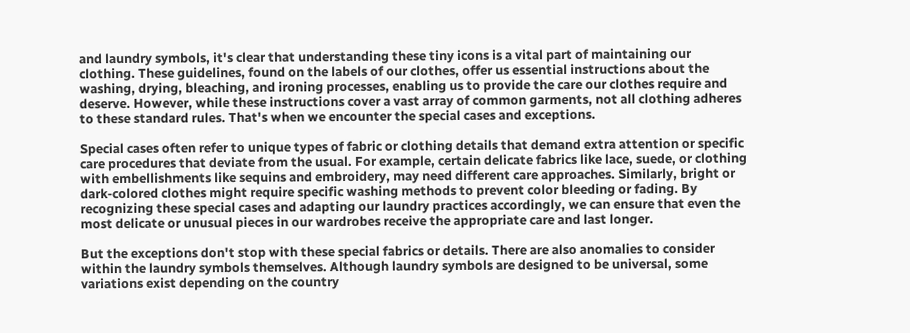and laundry symbols, it's clear that understanding these tiny icons is a vital part of maintaining our clothing. These guidelines, found on the labels of our clothes, offer us essential instructions about the washing, drying, bleaching, and ironing processes, enabling us to provide the care our clothes require and deserve. However, while these instructions cover a vast array of common garments, not all clothing adheres to these standard rules. That's when we encounter the special cases and exceptions.

Special cases often refer to unique types of fabric or clothing details that demand extra attention or specific care procedures that deviate from the usual. For example, certain delicate fabrics like lace, suede, or clothing with embellishments like sequins and embroidery, may need different care approaches. Similarly, bright or dark-colored clothes might require specific washing methods to prevent color bleeding or fading. By recognizing these special cases and adapting our laundry practices accordingly, we can ensure that even the most delicate or unusual pieces in our wardrobes receive the appropriate care and last longer.

But the exceptions don't stop with these special fabrics or details. There are also anomalies to consider within the laundry symbols themselves. Although laundry symbols are designed to be universal, some variations exist depending on the country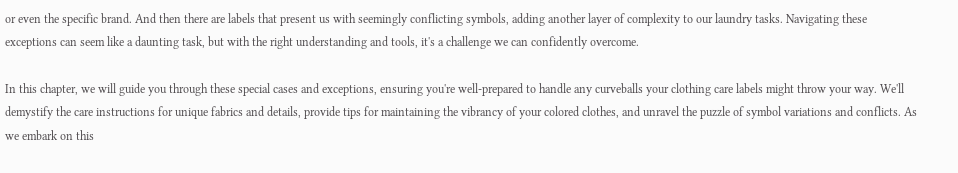or even the specific brand. And then there are labels that present us with seemingly conflicting symbols, adding another layer of complexity to our laundry tasks. Navigating these exceptions can seem like a daunting task, but with the right understanding and tools, it's a challenge we can confidently overcome.

In this chapter, we will guide you through these special cases and exceptions, ensuring you're well-prepared to handle any curveballs your clothing care labels might throw your way. We'll demystify the care instructions for unique fabrics and details, provide tips for maintaining the vibrancy of your colored clothes, and unravel the puzzle of symbol variations and conflicts. As we embark on this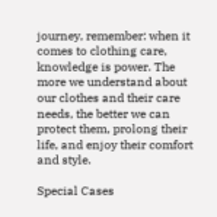journey, remember: when it comes to clothing care, knowledge is power. The more we understand about our clothes and their care needs, the better we can protect them, prolong their life, and enjoy their comfort and style.

Special Cases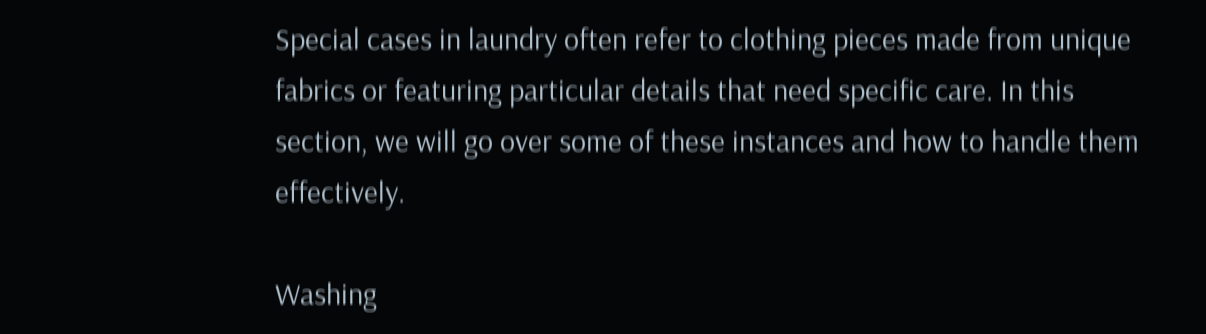Special cases in laundry often refer to clothing pieces made from unique fabrics or featuring particular details that need specific care. In this section, we will go over some of these instances and how to handle them effectively.

Washing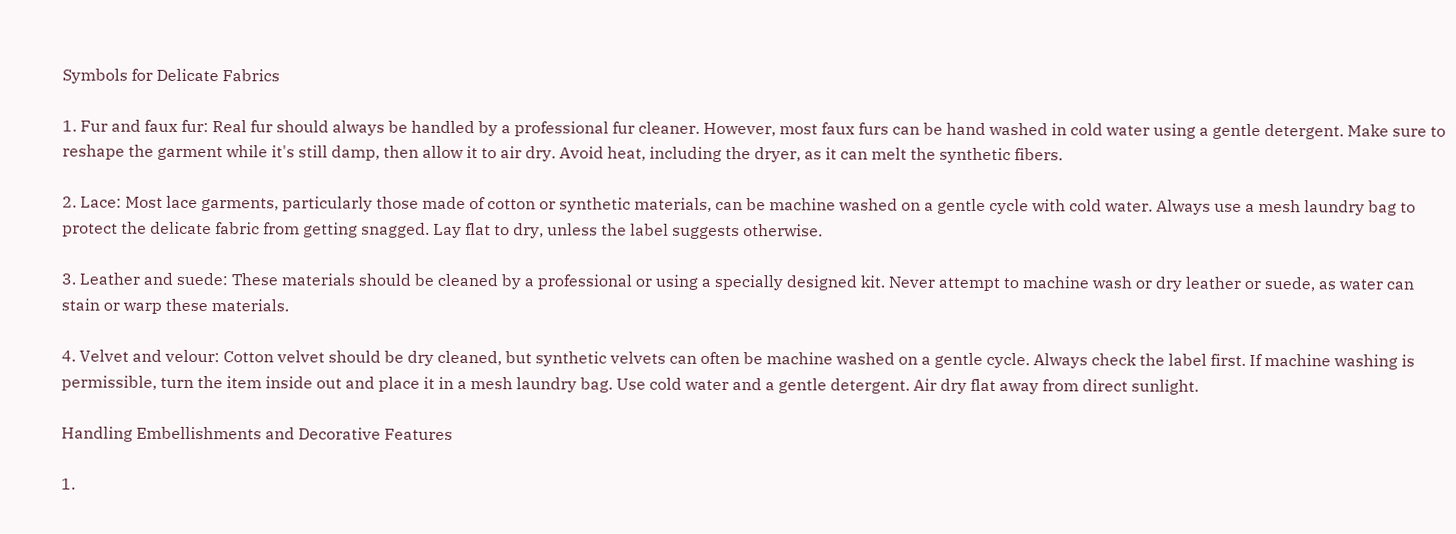Symbols for Delicate Fabrics

1. Fur and faux fur: Real fur should always be handled by a professional fur cleaner. However, most faux furs can be hand washed in cold water using a gentle detergent. Make sure to reshape the garment while it's still damp, then allow it to air dry. Avoid heat, including the dryer, as it can melt the synthetic fibers.

2. Lace: Most lace garments, particularly those made of cotton or synthetic materials, can be machine washed on a gentle cycle with cold water. Always use a mesh laundry bag to protect the delicate fabric from getting snagged. Lay flat to dry, unless the label suggests otherwise.

3. Leather and suede: These materials should be cleaned by a professional or using a specially designed kit. Never attempt to machine wash or dry leather or suede, as water can stain or warp these materials.

4. Velvet and velour: Cotton velvet should be dry cleaned, but synthetic velvets can often be machine washed on a gentle cycle. Always check the label first. If machine washing is permissible, turn the item inside out and place it in a mesh laundry bag. Use cold water and a gentle detergent. Air dry flat away from direct sunlight.

Handling Embellishments and Decorative Features

1.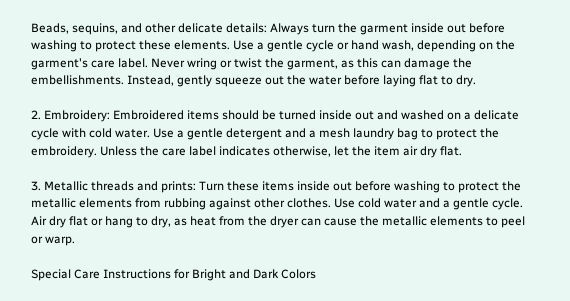Beads, sequins, and other delicate details: Always turn the garment inside out before washing to protect these elements. Use a gentle cycle or hand wash, depending on the garment's care label. Never wring or twist the garment, as this can damage the embellishments. Instead, gently squeeze out the water before laying flat to dry.

2. Embroidery: Embroidered items should be turned inside out and washed on a delicate cycle with cold water. Use a gentle detergent and a mesh laundry bag to protect the embroidery. Unless the care label indicates otherwise, let the item air dry flat.

3. Metallic threads and prints: Turn these items inside out before washing to protect the metallic elements from rubbing against other clothes. Use cold water and a gentle cycle. Air dry flat or hang to dry, as heat from the dryer can cause the metallic elements to peel or warp.

Special Care Instructions for Bright and Dark Colors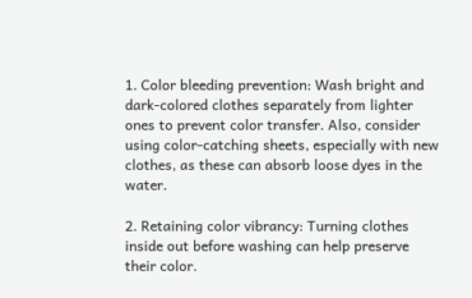1. Color bleeding prevention: Wash bright and dark-colored clothes separately from lighter ones to prevent color transfer. Also, consider using color-catching sheets, especially with new clothes, as these can absorb loose dyes in the water.

2. Retaining color vibrancy: Turning clothes inside out before washing can help preserve their color.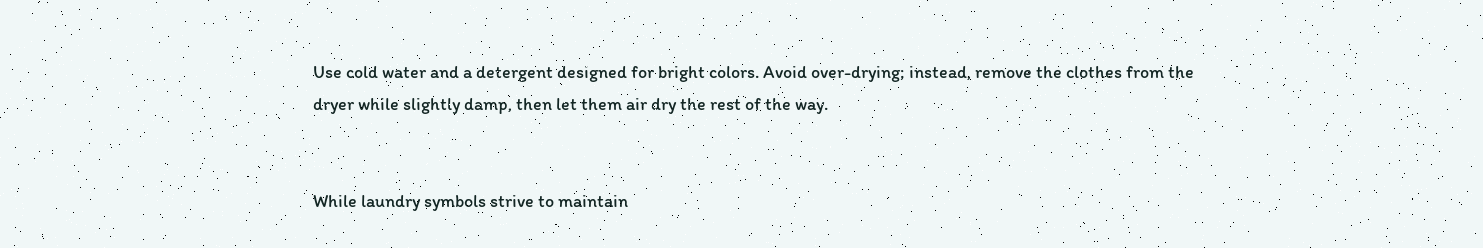Use cold water and a detergent designed for bright colors. Avoid over-drying; instead, remove the clothes from the dryer while slightly damp, then let them air dry the rest of the way.


While laundry symbols strive to maintain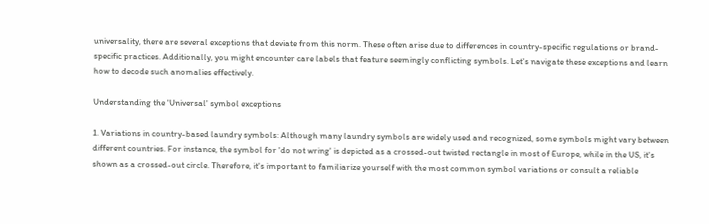universality, there are several exceptions that deviate from this norm. These often arise due to differences in country-specific regulations or brand-specific practices. Additionally, you might encounter care labels that feature seemingly conflicting symbols. Let's navigate these exceptions and learn how to decode such anomalies effectively.

Understanding the 'Universal' symbol exceptions

1. Variations in country-based laundry symbols: Although many laundry symbols are widely used and recognized, some symbols might vary between different countries. For instance, the symbol for 'do not wring' is depicted as a crossed-out twisted rectangle in most of Europe, while in the US, it's shown as a crossed-out circle. Therefore, it's important to familiarize yourself with the most common symbol variations or consult a reliable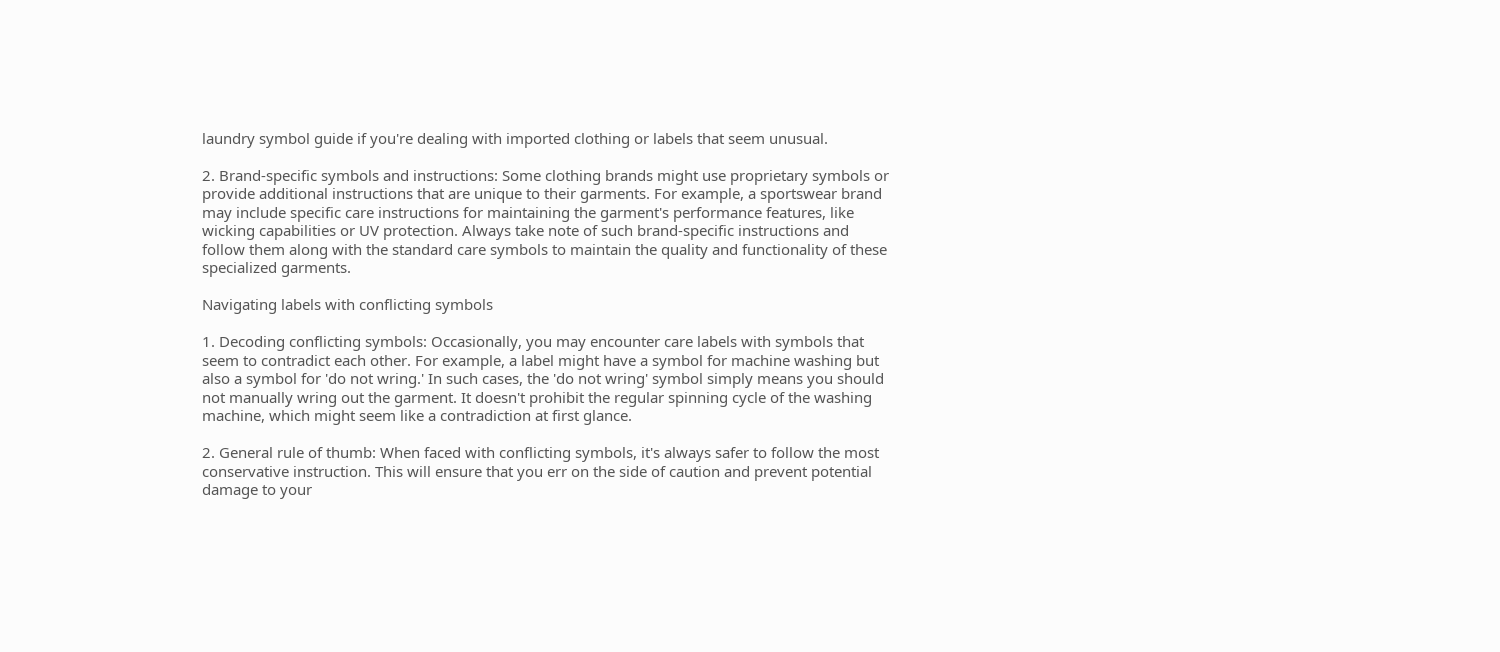laundry symbol guide if you're dealing with imported clothing or labels that seem unusual.

2. Brand-specific symbols and instructions: Some clothing brands might use proprietary symbols or provide additional instructions that are unique to their garments. For example, a sportswear brand may include specific care instructions for maintaining the garment's performance features, like wicking capabilities or UV protection. Always take note of such brand-specific instructions and follow them along with the standard care symbols to maintain the quality and functionality of these specialized garments.

Navigating labels with conflicting symbols

1. Decoding conflicting symbols: Occasionally, you may encounter care labels with symbols that seem to contradict each other. For example, a label might have a symbol for machine washing but also a symbol for 'do not wring.' In such cases, the 'do not wring' symbol simply means you should not manually wring out the garment. It doesn't prohibit the regular spinning cycle of the washing machine, which might seem like a contradiction at first glance.

2. General rule of thumb: When faced with conflicting symbols, it's always safer to follow the most conservative instruction. This will ensure that you err on the side of caution and prevent potential damage to your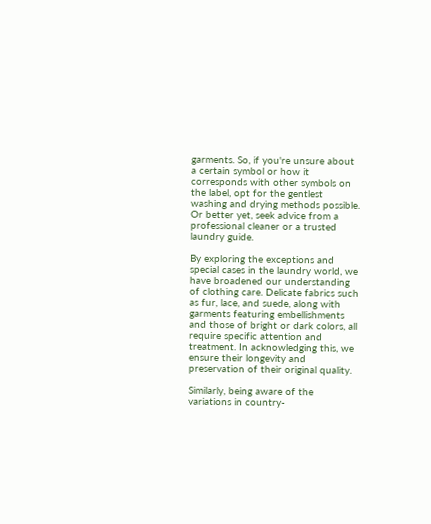garments. So, if you're unsure about a certain symbol or how it corresponds with other symbols on the label, opt for the gentlest washing and drying methods possible. Or better yet, seek advice from a professional cleaner or a trusted laundry guide.

By exploring the exceptions and special cases in the laundry world, we have broadened our understanding of clothing care. Delicate fabrics such as fur, lace, and suede, along with garments featuring embellishments and those of bright or dark colors, all require specific attention and treatment. In acknowledging this, we ensure their longevity and preservation of their original quality.

Similarly, being aware of the variations in country-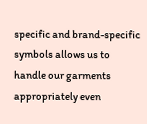specific and brand-specific symbols allows us to handle our garments appropriately even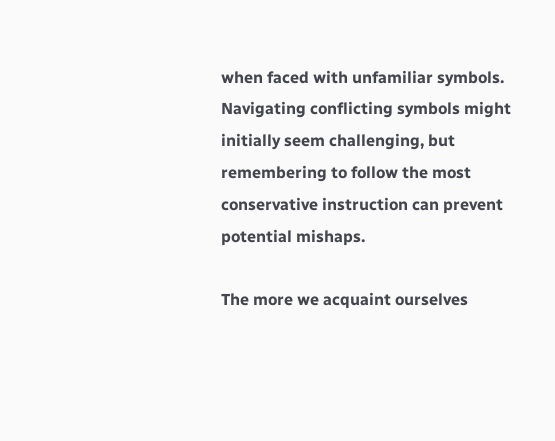when faced with unfamiliar symbols. Navigating conflicting symbols might initially seem challenging, but remembering to follow the most conservative instruction can prevent potential mishaps.

The more we acquaint ourselves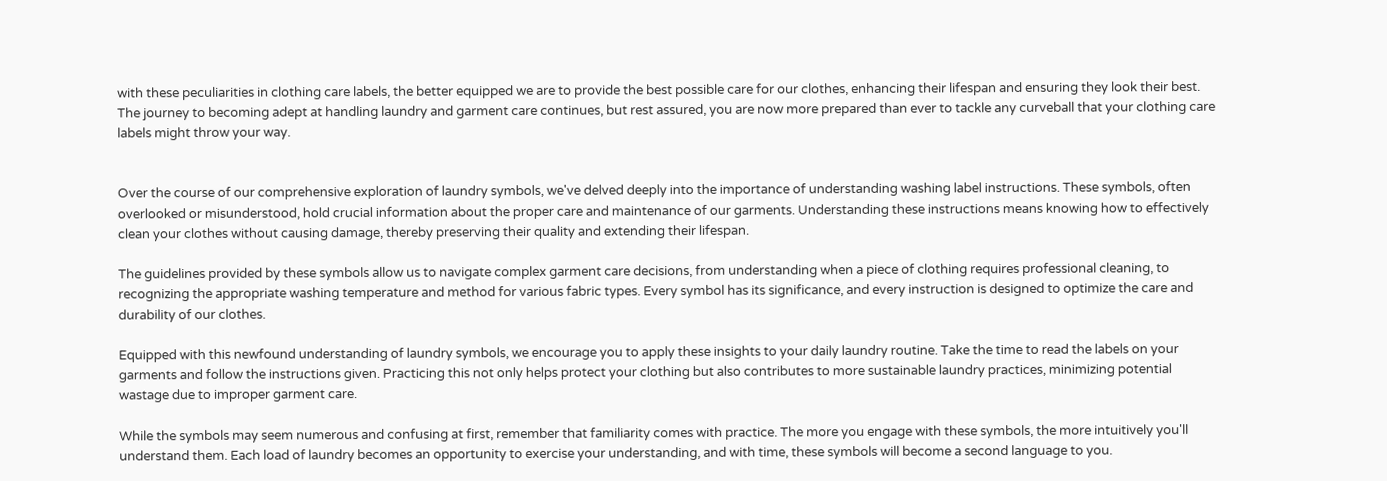with these peculiarities in clothing care labels, the better equipped we are to provide the best possible care for our clothes, enhancing their lifespan and ensuring they look their best. The journey to becoming adept at handling laundry and garment care continues, but rest assured, you are now more prepared than ever to tackle any curveball that your clothing care labels might throw your way.


Over the course of our comprehensive exploration of laundry symbols, we've delved deeply into the importance of understanding washing label instructions. These symbols, often overlooked or misunderstood, hold crucial information about the proper care and maintenance of our garments. Understanding these instructions means knowing how to effectively clean your clothes without causing damage, thereby preserving their quality and extending their lifespan.

The guidelines provided by these symbols allow us to navigate complex garment care decisions, from understanding when a piece of clothing requires professional cleaning, to recognizing the appropriate washing temperature and method for various fabric types. Every symbol has its significance, and every instruction is designed to optimize the care and durability of our clothes.

Equipped with this newfound understanding of laundry symbols, we encourage you to apply these insights to your daily laundry routine. Take the time to read the labels on your garments and follow the instructions given. Practicing this not only helps protect your clothing but also contributes to more sustainable laundry practices, minimizing potential wastage due to improper garment care.

While the symbols may seem numerous and confusing at first, remember that familiarity comes with practice. The more you engage with these symbols, the more intuitively you'll understand them. Each load of laundry becomes an opportunity to exercise your understanding, and with time, these symbols will become a second language to you.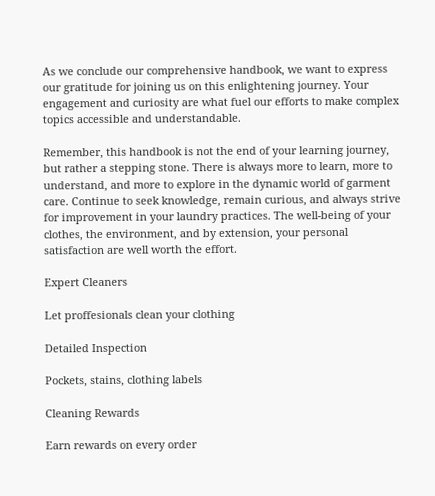As we conclude our comprehensive handbook, we want to express our gratitude for joining us on this enlightening journey. Your engagement and curiosity are what fuel our efforts to make complex topics accessible and understandable.

Remember, this handbook is not the end of your learning journey, but rather a stepping stone. There is always more to learn, more to understand, and more to explore in the dynamic world of garment care. Continue to seek knowledge, remain curious, and always strive for improvement in your laundry practices. The well-being of your clothes, the environment, and by extension, your personal satisfaction are well worth the effort.

Expert Cleaners

Let proffesionals clean your clothing

Detailed Inspection

Pockets, stains, clothing labels

Cleaning Rewards

Earn rewards on every order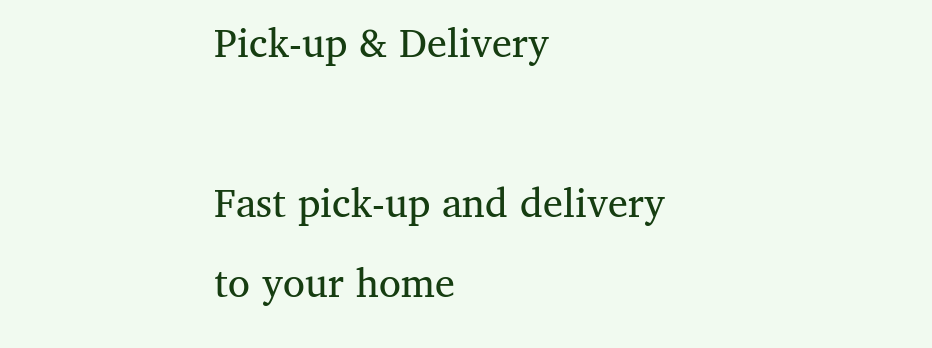Pick-up & Delivery

Fast pick-up and delivery to your home